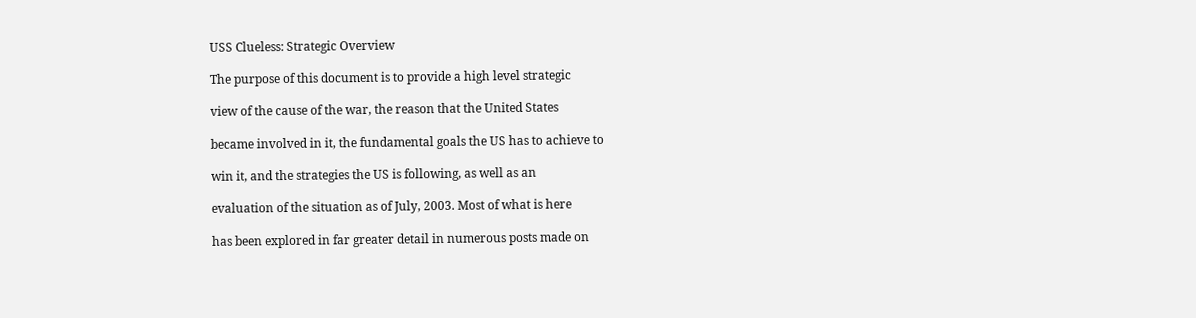USS Clueless: Strategic Overview

The purpose of this document is to provide a high level strategic

view of the cause of the war, the reason that the United States

became involved in it, the fundamental goals the US has to achieve to

win it, and the strategies the US is following, as well as an

evaluation of the situation as of July, 2003. Most of what is here

has been explored in far greater detail in numerous posts made on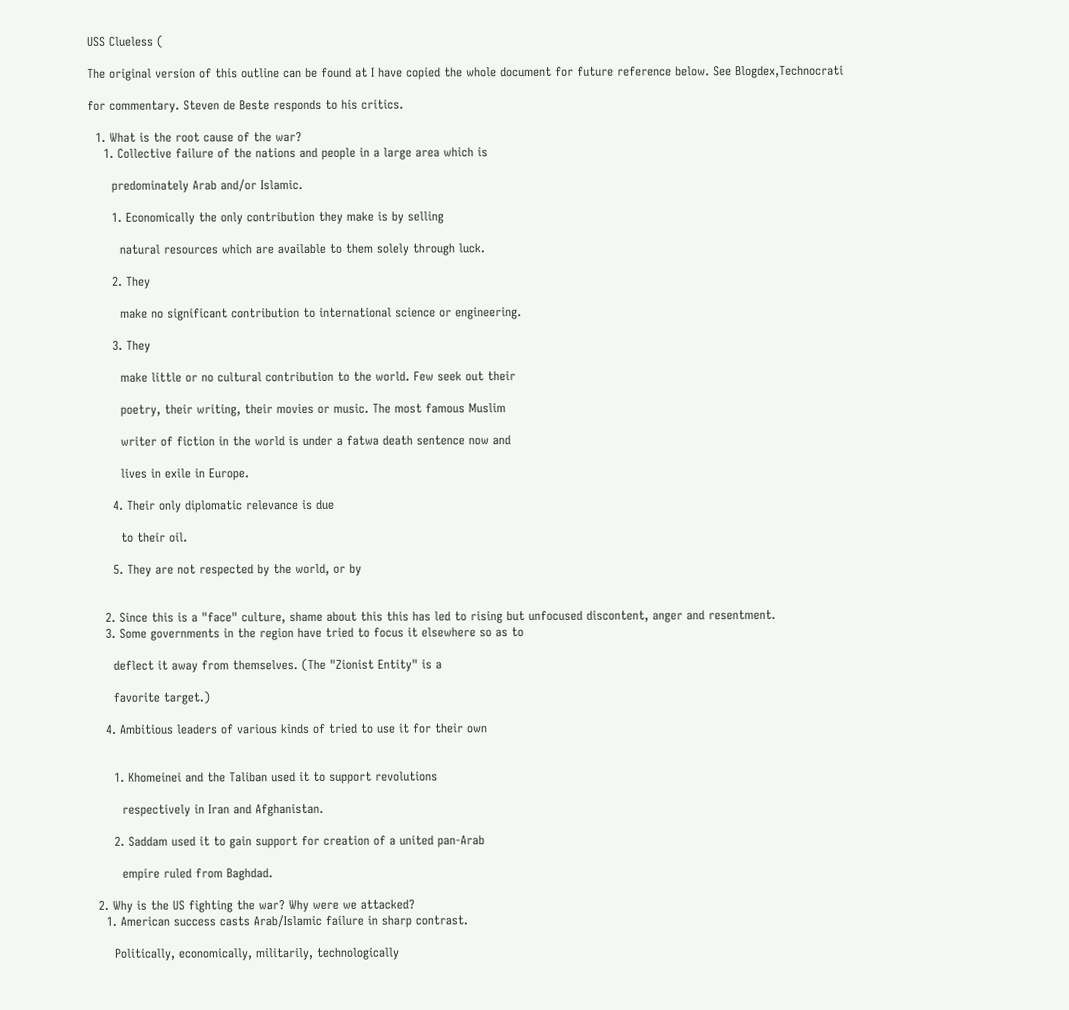USS Clueless (

The original version of this outline can be found at I have copied the whole document for future reference below. See Blogdex,Technocrati

for commentary. Steven de Beste responds to his critics.

  1. What is the root cause of the war?
    1. Collective failure of the nations and people in a large area which is

      predominately Arab and/or Islamic.

      1. Economically the only contribution they make is by selling

        natural resources which are available to them solely through luck.

      2. They

        make no significant contribution to international science or engineering.

      3. They

        make little or no cultural contribution to the world. Few seek out their

        poetry, their writing, their movies or music. The most famous Muslim

        writer of fiction in the world is under a fatwa death sentence now and

        lives in exile in Europe.

      4. Their only diplomatic relevance is due

        to their oil.

      5. They are not respected by the world, or by


    2. Since this is a "face" culture, shame about this this has led to rising but unfocused discontent, anger and resentment.
    3. Some governments in the region have tried to focus it elsewhere so as to

      deflect it away from themselves. (The "Zionist Entity" is a

      favorite target.)

    4. Ambitious leaders of various kinds of tried to use it for their own


      1. Khomeinei and the Taliban used it to support revolutions

        respectively in Iran and Afghanistan.

      2. Saddam used it to gain support for creation of a united pan-Arab

        empire ruled from Baghdad.

  2. Why is the US fighting the war? Why were we attacked?
    1. American success casts Arab/Islamic failure in sharp contrast.

      Politically, economically, militarily, technologically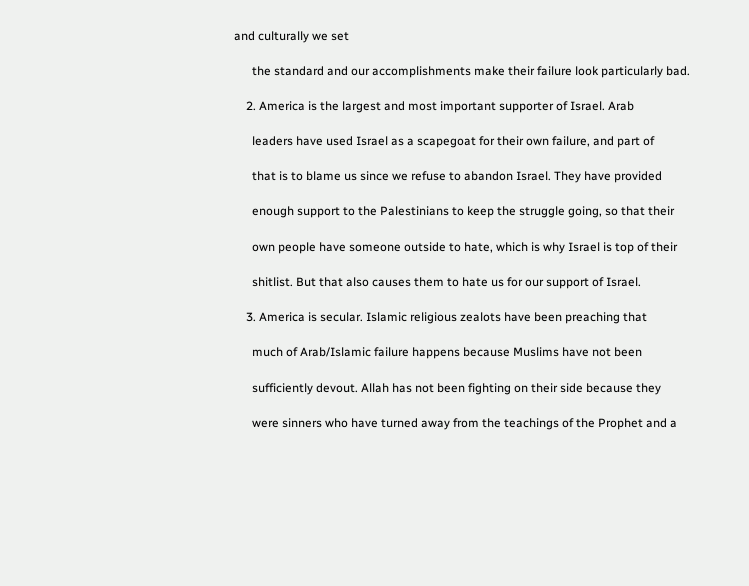and culturally we set

      the standard and our accomplishments make their failure look particularly bad.

    2. America is the largest and most important supporter of Israel. Arab

      leaders have used Israel as a scapegoat for their own failure, and part of

      that is to blame us since we refuse to abandon Israel. They have provided

      enough support to the Palestinians to keep the struggle going, so that their

      own people have someone outside to hate, which is why Israel is top of their

      shitlist. But that also causes them to hate us for our support of Israel.

    3. America is secular. Islamic religious zealots have been preaching that

      much of Arab/Islamic failure happens because Muslims have not been

      sufficiently devout. Allah has not been fighting on their side because they

      were sinners who have turned away from the teachings of the Prophet and a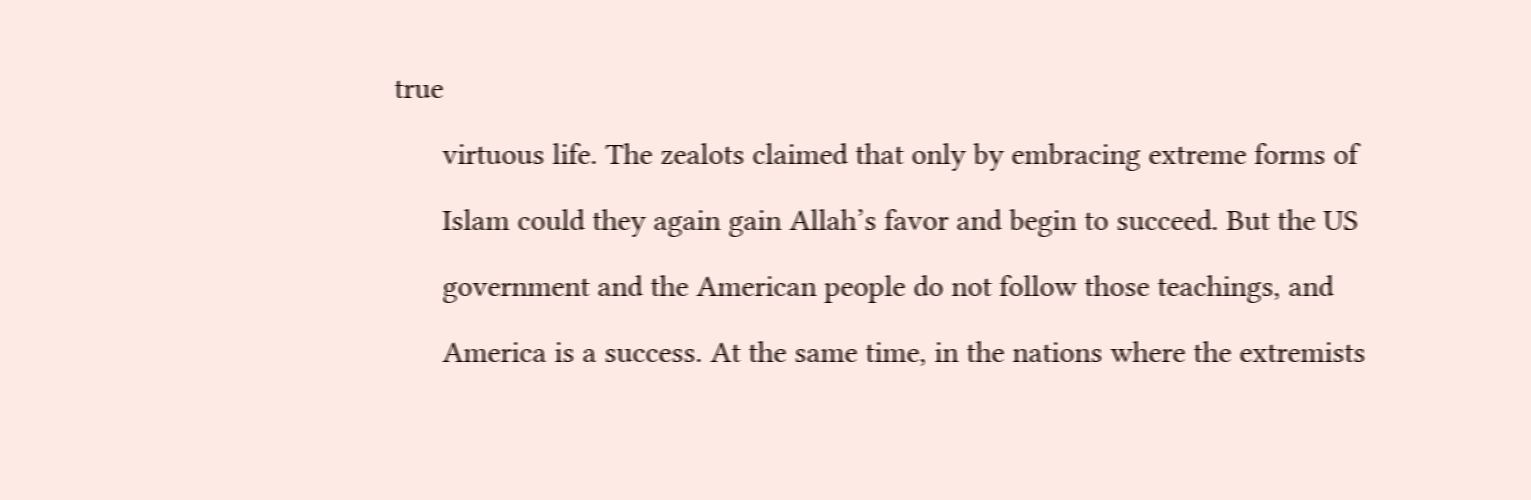true

      virtuous life. The zealots claimed that only by embracing extreme forms of

      Islam could they again gain Allah’s favor and begin to succeed. But the US

      government and the American people do not follow those teachings, and

      America is a success. At the same time, in the nations where the extremists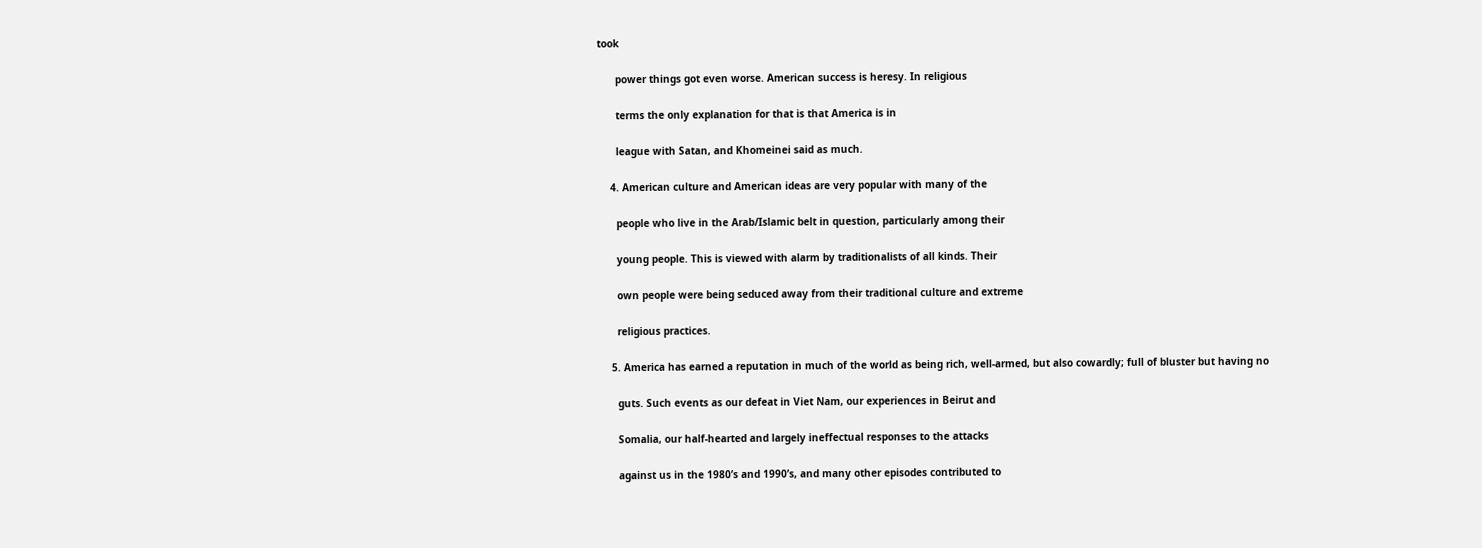took

      power things got even worse. American success is heresy. In religious

      terms the only explanation for that is that America is in

      league with Satan, and Khomeinei said as much.

    4. American culture and American ideas are very popular with many of the

      people who live in the Arab/Islamic belt in question, particularly among their

      young people. This is viewed with alarm by traditionalists of all kinds. Their

      own people were being seduced away from their traditional culture and extreme

      religious practices.

    5. America has earned a reputation in much of the world as being rich, well-armed, but also cowardly; full of bluster but having no

      guts. Such events as our defeat in Viet Nam, our experiences in Beirut and

      Somalia, our half-hearted and largely ineffectual responses to the attacks

      against us in the 1980’s and 1990’s, and many other episodes contributed to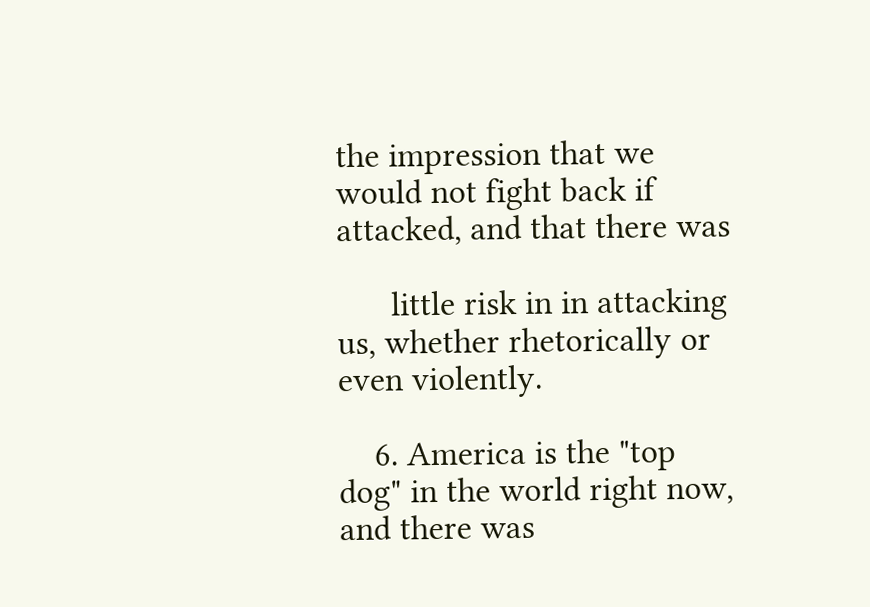the impression that we would not fight back if attacked, and that there was

      little risk in in attacking us, whether rhetorically or even violently.

    6. America is the "top dog" in the world right now, and there was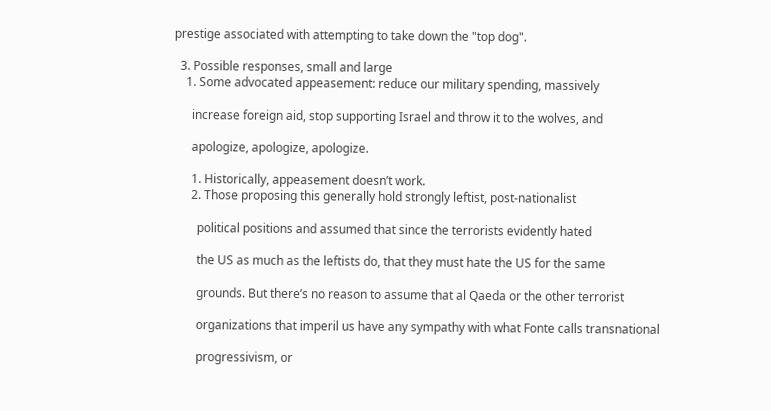prestige associated with attempting to take down the "top dog".

  3. Possible responses, small and large
    1. Some advocated appeasement: reduce our military spending, massively

      increase foreign aid, stop supporting Israel and throw it to the wolves, and

      apologize, apologize, apologize.

      1. Historically, appeasement doesn’t work.
      2. Those proposing this generally hold strongly leftist, post-nationalist

        political positions and assumed that since the terrorists evidently hated

        the US as much as the leftists do, that they must hate the US for the same

        grounds. But there’s no reason to assume that al Qaeda or the other terrorist

        organizations that imperil us have any sympathy with what Fonte calls transnational

        progressivism, or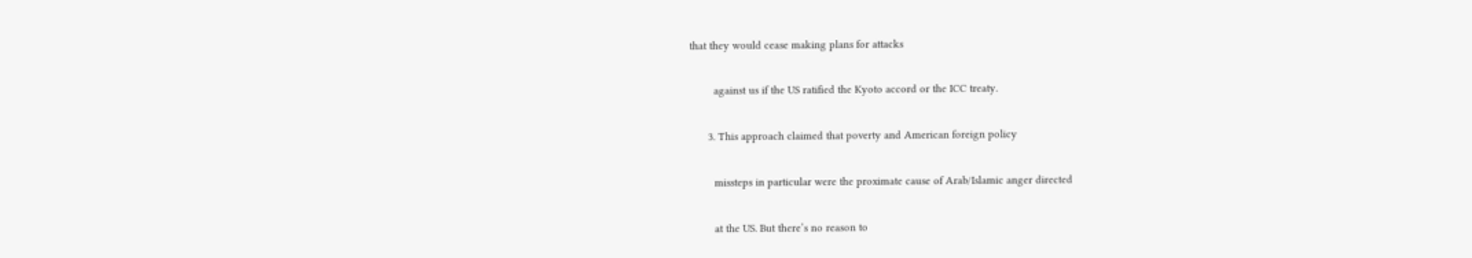that they would cease making plans for attacks

        against us if the US ratified the Kyoto accord or the ICC treaty.

      3. This approach claimed that poverty and American foreign policy

        missteps in particular were the proximate cause of Arab/Islamic anger directed

        at the US. But there’s no reason to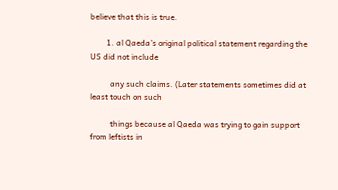believe that this is true.

        1. al Qaeda’s original political statement regarding the US did not include

          any such claims. (Later statements sometimes did at least touch on such

          things because al Qaeda was trying to gain support from leftists in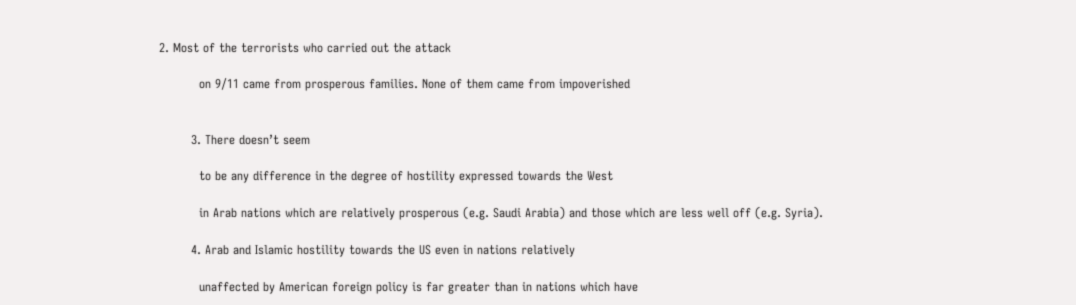2. Most of the terrorists who carried out the attack

          on 9/11 came from prosperous families. None of them came from impoverished


        3. There doesn’t seem

          to be any difference in the degree of hostility expressed towards the West

          in Arab nations which are relatively prosperous (e.g. Saudi Arabia) and those which are less well off (e.g. Syria).

        4. Arab and Islamic hostility towards the US even in nations relatively

          unaffected by American foreign policy is far greater than in nations which have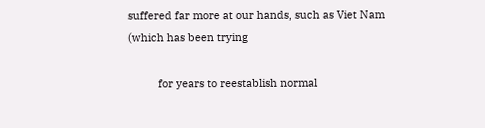suffered far more at our hands, such as Viet Nam (which has been trying

          for years to reestablish normal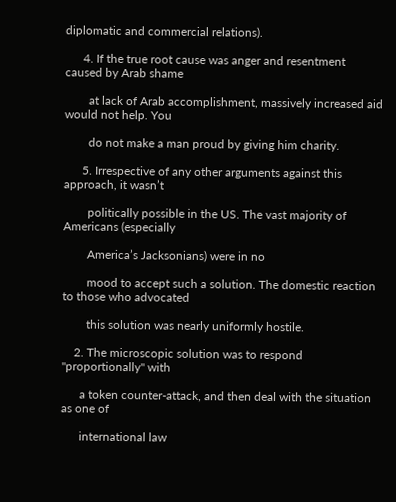diplomatic and commercial relations).

      4. If the true root cause was anger and resentment caused by Arab shame

        at lack of Arab accomplishment, massively increased aid would not help. You

        do not make a man proud by giving him charity.

      5. Irrespective of any other arguments against this approach, it wasn’t

        politically possible in the US. The vast majority of Americans (especially

        America’s Jacksonians) were in no

        mood to accept such a solution. The domestic reaction to those who advocated

        this solution was nearly uniformly hostile.

    2. The microscopic solution was to respond "proportionally" with

      a token counter-attack, and then deal with the situation as one of

      international law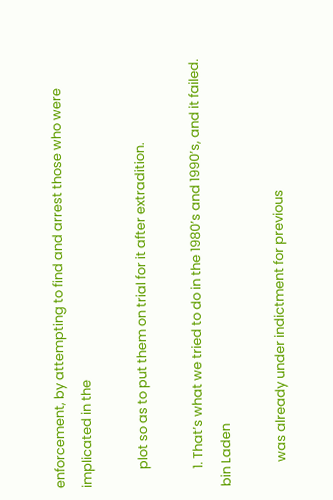enforcement, by attempting to find and arrest those who were implicated in the

      plot so as to put them on trial for it after extradition.

      1. That’s what we tried to do in the 1980’s and 1990’s, and it failed. bin Laden

        was already under indictment for previous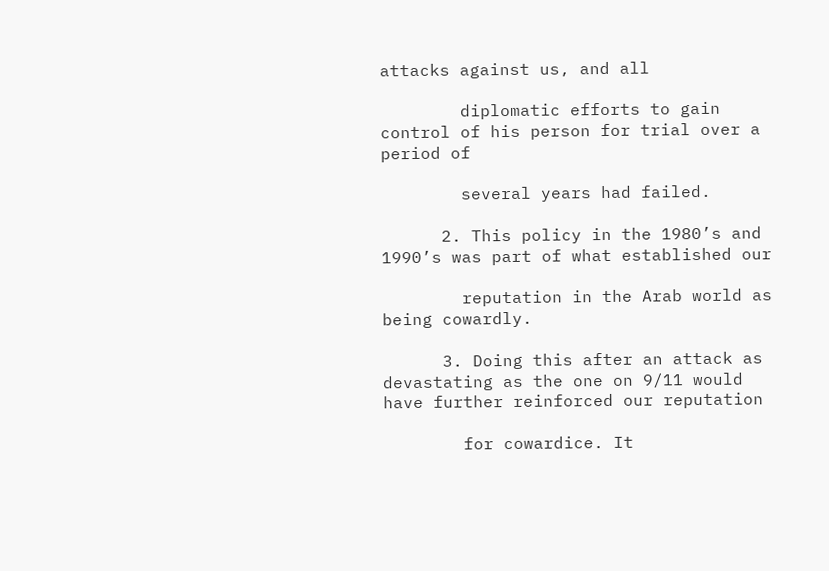attacks against us, and all

        diplomatic efforts to gain control of his person for trial over a period of

        several years had failed.

      2. This policy in the 1980’s and 1990’s was part of what established our

        reputation in the Arab world as being cowardly.

      3. Doing this after an attack as devastating as the one on 9/11 would have further reinforced our reputation

        for cowardice. It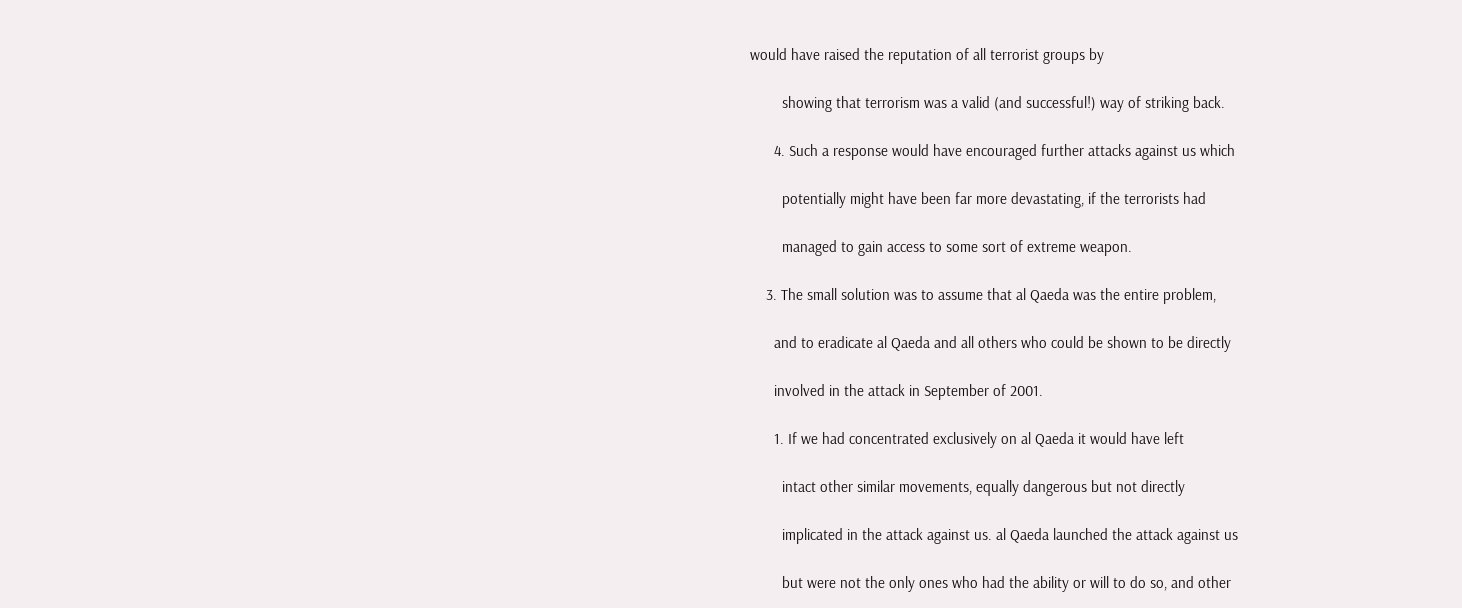would have raised the reputation of all terrorist groups by

        showing that terrorism was a valid (and successful!) way of striking back.

      4. Such a response would have encouraged further attacks against us which

        potentially might have been far more devastating, if the terrorists had

        managed to gain access to some sort of extreme weapon.

    3. The small solution was to assume that al Qaeda was the entire problem,

      and to eradicate al Qaeda and all others who could be shown to be directly

      involved in the attack in September of 2001.

      1. If we had concentrated exclusively on al Qaeda it would have left

        intact other similar movements, equally dangerous but not directly

        implicated in the attack against us. al Qaeda launched the attack against us

        but were not the only ones who had the ability or will to do so, and other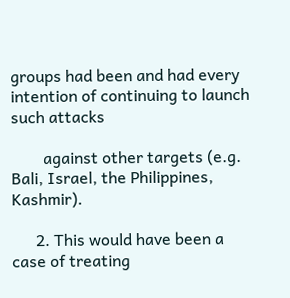groups had been and had every intention of continuing to launch such attacks

        against other targets (e.g. Bali, Israel, the Philippines, Kashmir).

      2. This would have been a case of treating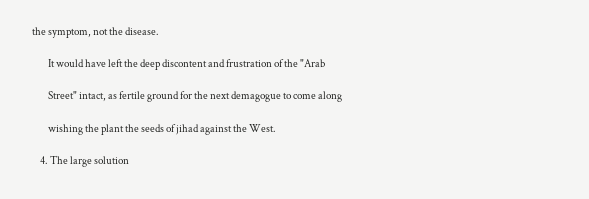the symptom, not the disease.

        It would have left the deep discontent and frustration of the "Arab

        Street" intact, as fertile ground for the next demagogue to come along

        wishing the plant the seeds of jihad against the West.

    4. The large solution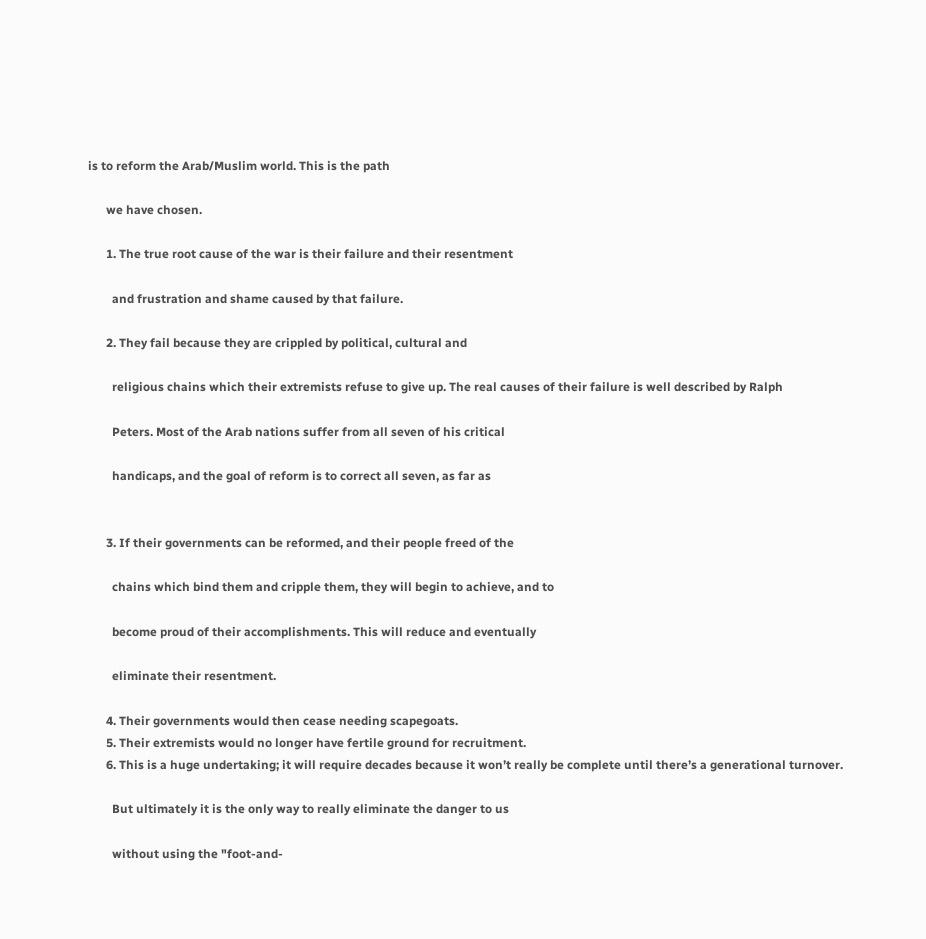is to reform the Arab/Muslim world. This is the path

      we have chosen.

      1. The true root cause of the war is their failure and their resentment

        and frustration and shame caused by that failure.

      2. They fail because they are crippled by political, cultural and

        religious chains which their extremists refuse to give up. The real causes of their failure is well described by Ralph

        Peters. Most of the Arab nations suffer from all seven of his critical

        handicaps, and the goal of reform is to correct all seven, as far as


      3. If their governments can be reformed, and their people freed of the

        chains which bind them and cripple them, they will begin to achieve, and to

        become proud of their accomplishments. This will reduce and eventually

        eliminate their resentment.

      4. Their governments would then cease needing scapegoats.
      5. Their extremists would no longer have fertile ground for recruitment.
      6. This is a huge undertaking; it will require decades because it won’t really be complete until there’s a generational turnover.

        But ultimately it is the only way to really eliminate the danger to us

        without using the "foot-and-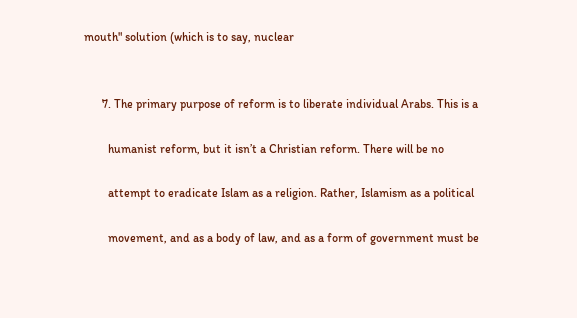mouth" solution (which is to say, nuclear


      7. The primary purpose of reform is to liberate individual Arabs. This is a

        humanist reform, but it isn’t a Christian reform. There will be no

        attempt to eradicate Islam as a religion. Rather, Islamism as a political

        movement, and as a body of law, and as a form of government must be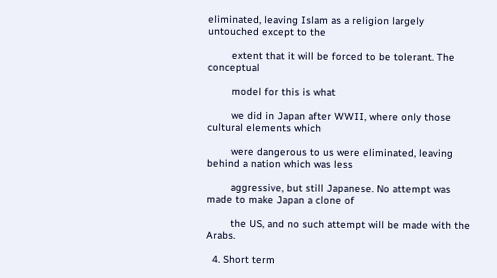eliminated, leaving Islam as a religion largely untouched except to the

        extent that it will be forced to be tolerant. The conceptual

        model for this is what

        we did in Japan after WWII, where only those cultural elements which

        were dangerous to us were eliminated, leaving behind a nation which was less

        aggressive, but still Japanese. No attempt was made to make Japan a clone of

        the US, and no such attempt will be made with the Arabs.

  4. Short term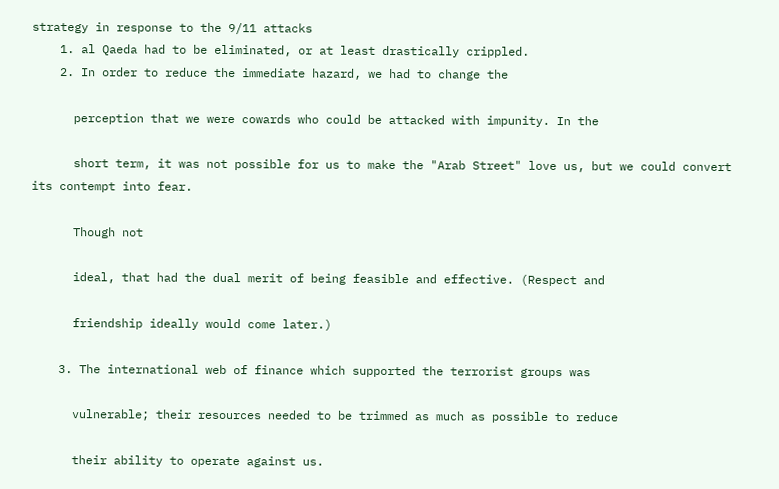strategy in response to the 9/11 attacks
    1. al Qaeda had to be eliminated, or at least drastically crippled.
    2. In order to reduce the immediate hazard, we had to change the

      perception that we were cowards who could be attacked with impunity. In the

      short term, it was not possible for us to make the "Arab Street" love us, but we could convert its contempt into fear.

      Though not

      ideal, that had the dual merit of being feasible and effective. (Respect and

      friendship ideally would come later.)

    3. The international web of finance which supported the terrorist groups was

      vulnerable; their resources needed to be trimmed as much as possible to reduce

      their ability to operate against us.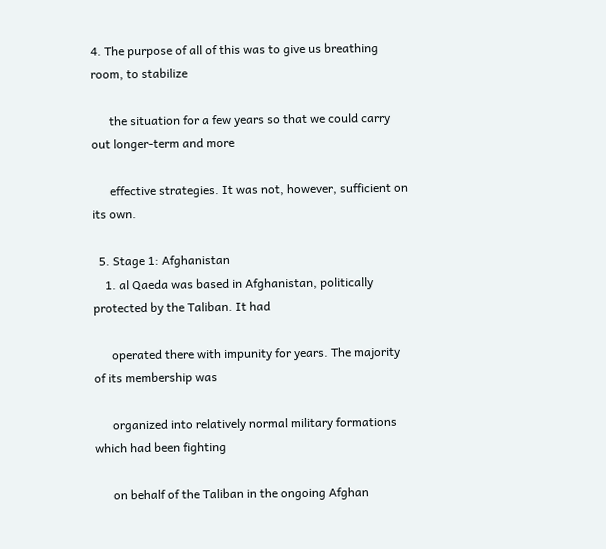4. The purpose of all of this was to give us breathing room, to stabilize

      the situation for a few years so that we could carry out longer-term and more

      effective strategies. It was not, however, sufficient on its own.

  5. Stage 1: Afghanistan
    1. al Qaeda was based in Afghanistan, politically protected by the Taliban. It had

      operated there with impunity for years. The majority of its membership was

      organized into relatively normal military formations which had been fighting

      on behalf of the Taliban in the ongoing Afghan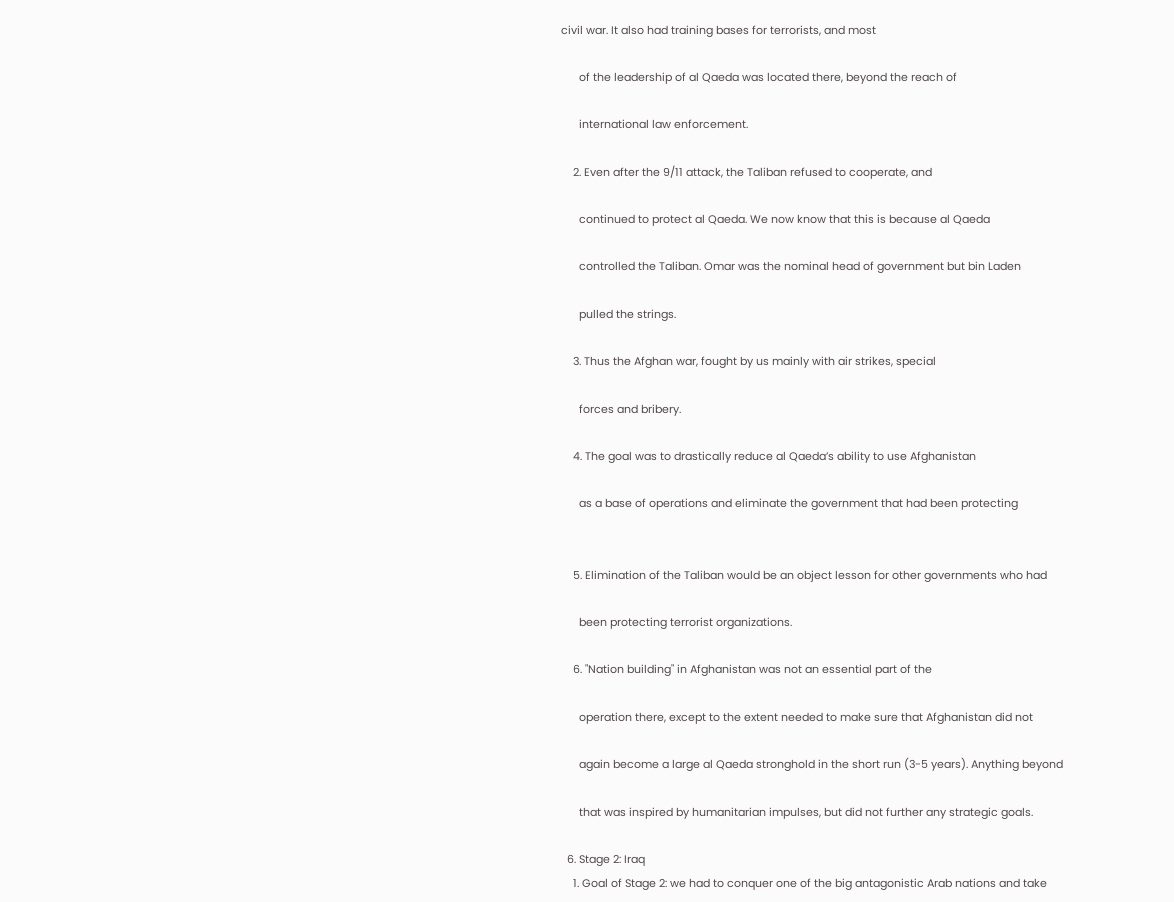civil war. It also had training bases for terrorists, and most

      of the leadership of al Qaeda was located there, beyond the reach of

      international law enforcement.

    2. Even after the 9/11 attack, the Taliban refused to cooperate, and

      continued to protect al Qaeda. We now know that this is because al Qaeda

      controlled the Taliban. Omar was the nominal head of government but bin Laden

      pulled the strings.

    3. Thus the Afghan war, fought by us mainly with air strikes, special

      forces and bribery.

    4. The goal was to drastically reduce al Qaeda’s ability to use Afghanistan

      as a base of operations and eliminate the government that had been protecting


    5. Elimination of the Taliban would be an object lesson for other governments who had

      been protecting terrorist organizations.

    6. "Nation building" in Afghanistan was not an essential part of the

      operation there, except to the extent needed to make sure that Afghanistan did not

      again become a large al Qaeda stronghold in the short run (3-5 years). Anything beyond

      that was inspired by humanitarian impulses, but did not further any strategic goals.

  6. Stage 2: Iraq
    1. Goal of Stage 2: we had to conquer one of the big antagonistic Arab nations and take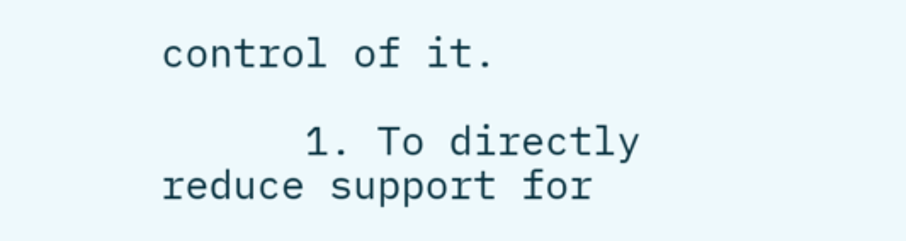control of it.

      1. To directly reduce support for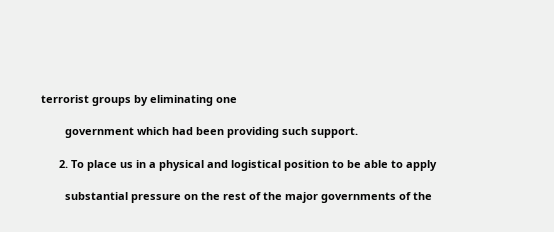terrorist groups by eliminating one

        government which had been providing such support.

      2. To place us in a physical and logistical position to be able to apply

        substantial pressure on the rest of the major governments of the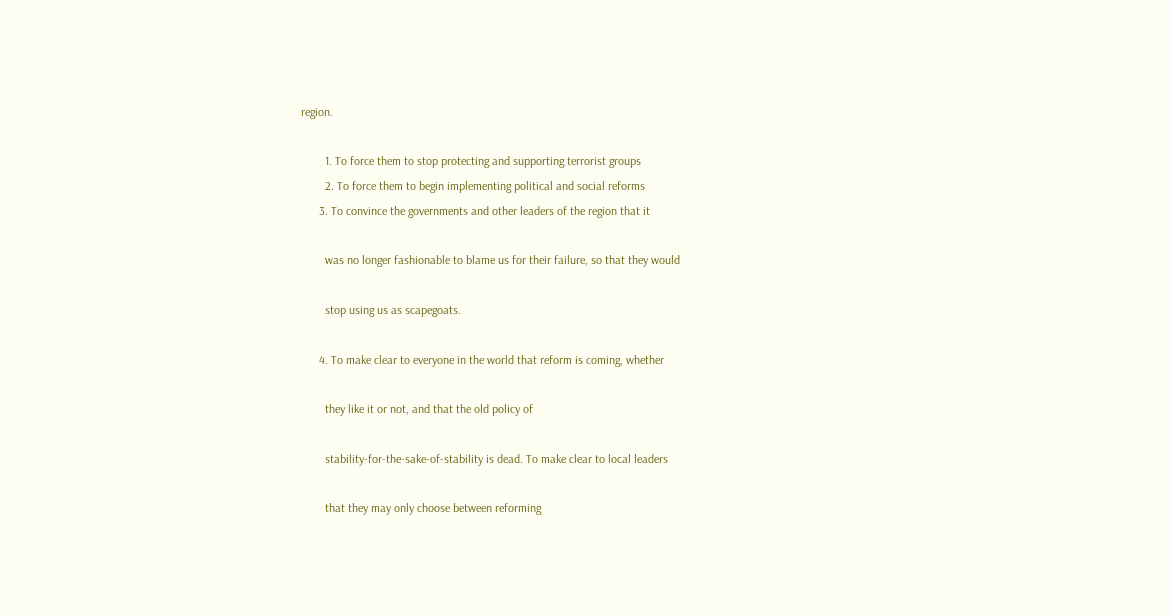region.

        1. To force them to stop protecting and supporting terrorist groups
        2. To force them to begin implementing political and social reforms
      3. To convince the governments and other leaders of the region that it

        was no longer fashionable to blame us for their failure, so that they would

        stop using us as scapegoats.

      4. To make clear to everyone in the world that reform is coming, whether

        they like it or not, and that the old policy of

        stability-for-the-sake-of-stability is dead. To make clear to local leaders

        that they may only choose between reforming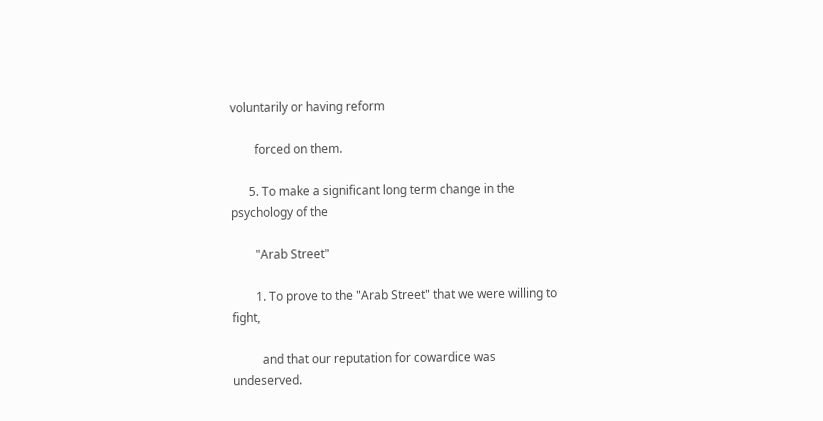voluntarily or having reform

        forced on them.

      5. To make a significant long term change in the psychology of the

        "Arab Street"

        1. To prove to the "Arab Street" that we were willing to fight,

          and that our reputation for cowardice was undeserved.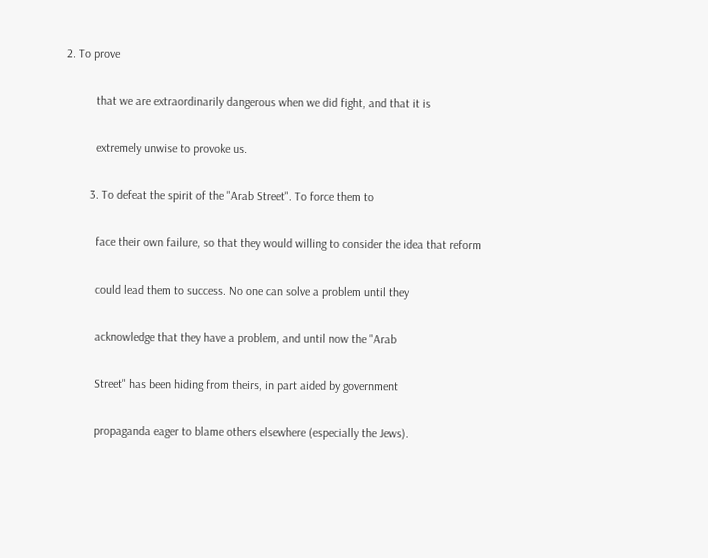2. To prove

          that we are extraordinarily dangerous when we did fight, and that it is

          extremely unwise to provoke us.

        3. To defeat the spirit of the "Arab Street". To force them to

          face their own failure, so that they would willing to consider the idea that reform

          could lead them to success. No one can solve a problem until they

          acknowledge that they have a problem, and until now the "Arab

          Street" has been hiding from theirs, in part aided by government

          propaganda eager to blame others elsewhere (especially the Jews).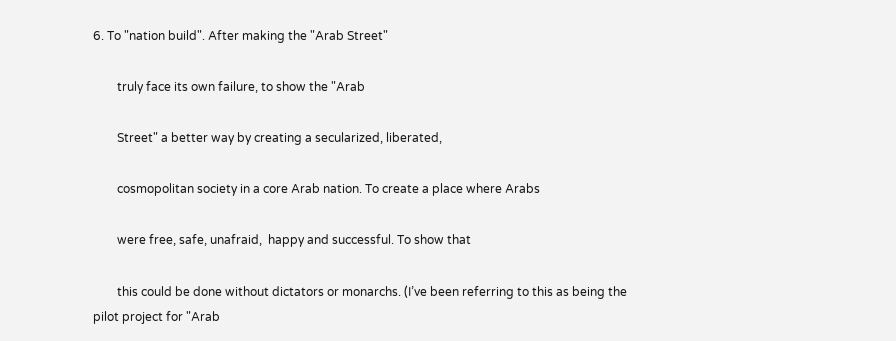6. To "nation build". After making the "Arab Street"

        truly face its own failure, to show the "Arab

        Street" a better way by creating a secularized, liberated,

        cosmopolitan society in a core Arab nation. To create a place where Arabs

        were free, safe, unafraid,  happy and successful. To show that

        this could be done without dictators or monarchs. (I’ve been referring to this as being the pilot project for "Arab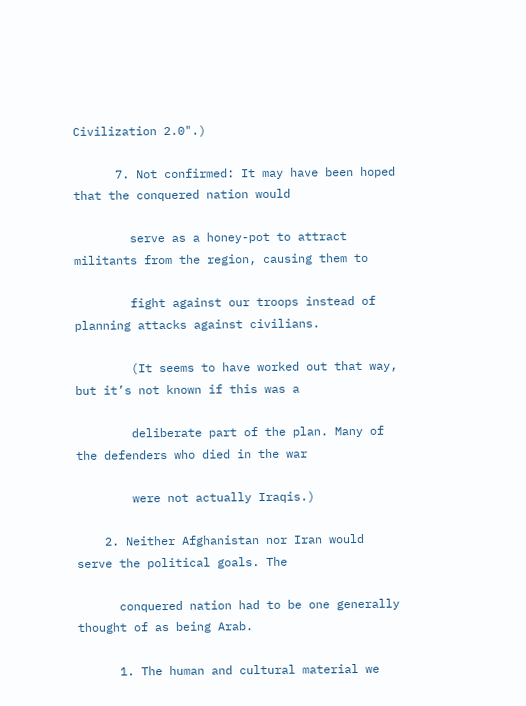Civilization 2.0".)

      7. Not confirmed: It may have been hoped that the conquered nation would

        serve as a honey-pot to attract militants from the region, causing them to

        fight against our troops instead of planning attacks against civilians.

        (It seems to have worked out that way, but it’s not known if this was a

        deliberate part of the plan. Many of the defenders who died in the war

        were not actually Iraqis.)

    2. Neither Afghanistan nor Iran would serve the political goals. The

      conquered nation had to be one generally thought of as being Arab.

      1. The human and cultural material we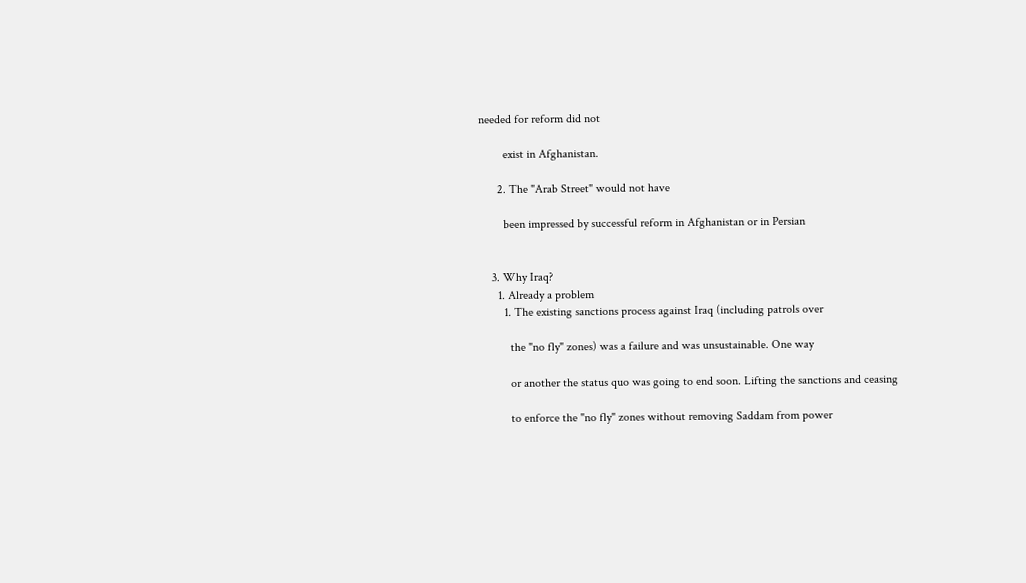needed for reform did not

        exist in Afghanistan.

      2. The "Arab Street" would not have

        been impressed by successful reform in Afghanistan or in Persian


    3. Why Iraq?
      1. Already a problem
        1. The existing sanctions process against Iraq (including patrols over

          the "no fly" zones) was a failure and was unsustainable. One way

          or another the status quo was going to end soon. Lifting the sanctions and ceasing

          to enforce the "no fly" zones without removing Saddam from power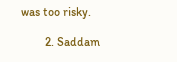was too risky.

        2. Saddam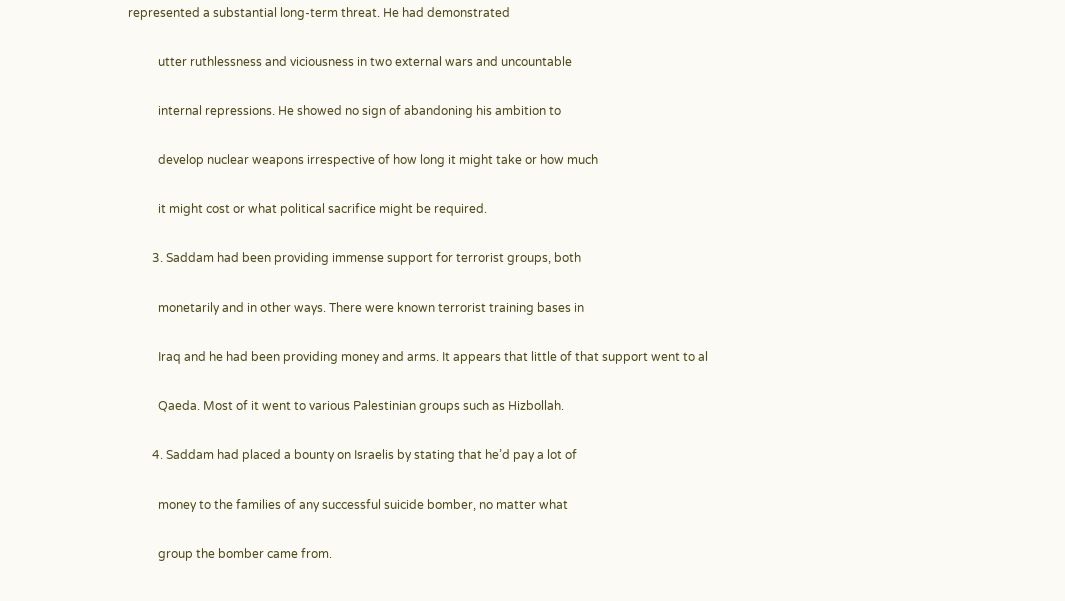represented a substantial long-term threat. He had demonstrated

          utter ruthlessness and viciousness in two external wars and uncountable

          internal repressions. He showed no sign of abandoning his ambition to

          develop nuclear weapons irrespective of how long it might take or how much

          it might cost or what political sacrifice might be required.

        3. Saddam had been providing immense support for terrorist groups, both

          monetarily and in other ways. There were known terrorist training bases in

          Iraq and he had been providing money and arms. It appears that little of that support went to al

          Qaeda. Most of it went to various Palestinian groups such as Hizbollah.

        4. Saddam had placed a bounty on Israelis by stating that he’d pay a lot of

          money to the families of any successful suicide bomber, no matter what

          group the bomber came from.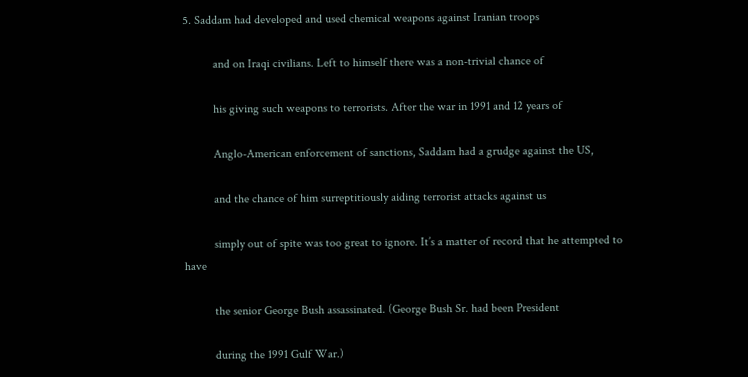5. Saddam had developed and used chemical weapons against Iranian troops

          and on Iraqi civilians. Left to himself there was a non-trivial chance of

          his giving such weapons to terrorists. After the war in 1991 and 12 years of

          Anglo-American enforcement of sanctions, Saddam had a grudge against the US,

          and the chance of him surreptitiously aiding terrorist attacks against us

          simply out of spite was too great to ignore. It’s a matter of record that he attempted to have

          the senior George Bush assassinated. (George Bush Sr. had been President

          during the 1991 Gulf War.)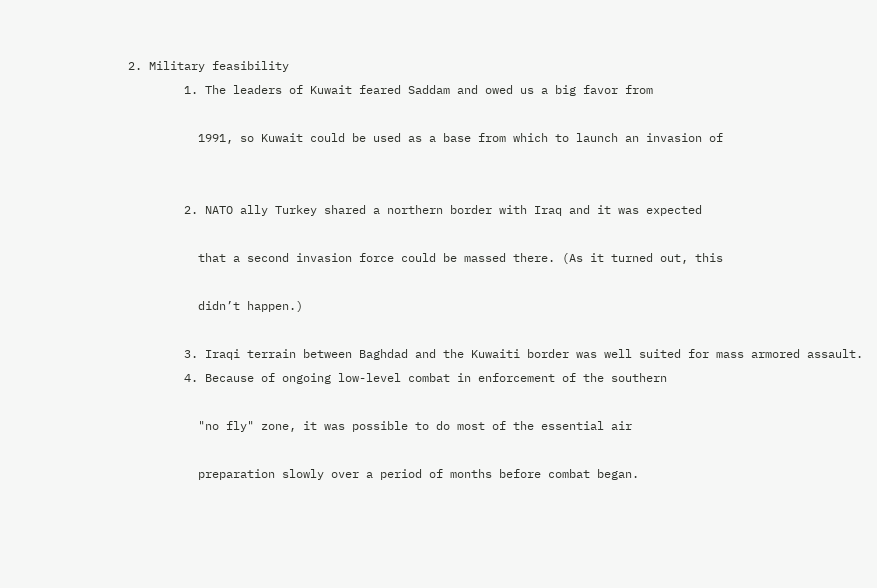2. Military feasibility
        1. The leaders of Kuwait feared Saddam and owed us a big favor from

          1991, so Kuwait could be used as a base from which to launch an invasion of


        2. NATO ally Turkey shared a northern border with Iraq and it was expected

          that a second invasion force could be massed there. (As it turned out, this

          didn’t happen.)

        3. Iraqi terrain between Baghdad and the Kuwaiti border was well suited for mass armored assault.
        4. Because of ongoing low-level combat in enforcement of the southern

          "no fly" zone, it was possible to do most of the essential air

          preparation slowly over a period of months before combat began.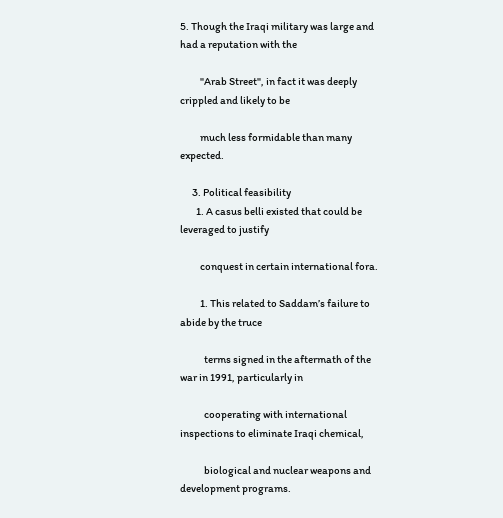5. Though the Iraqi military was large and had a reputation with the

          "Arab Street", in fact it was deeply crippled and likely to be

          much less formidable than many expected.

      3. Political feasibility
        1. A casus belli existed that could be leveraged to justify

          conquest in certain international fora.

          1. This related to Saddam’s failure to abide by the truce

            terms signed in the aftermath of the war in 1991, particularly in

            cooperating with international inspections to eliminate Iraqi chemical,

            biological and nuclear weapons and development programs.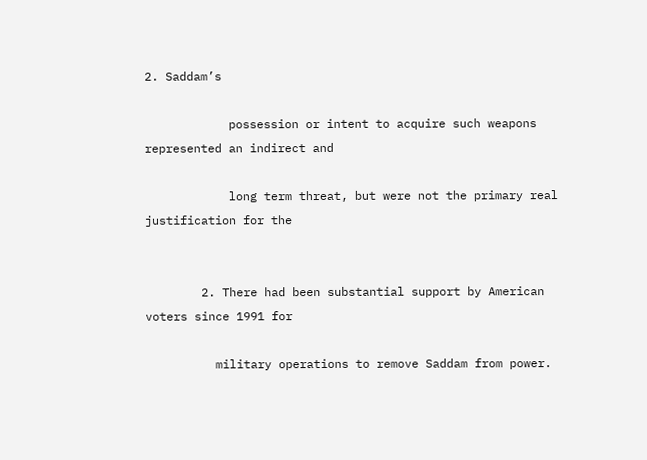2. Saddam’s

            possession or intent to acquire such weapons represented an indirect and

            long term threat, but were not the primary real justification for the


        2. There had been substantial support by American voters since 1991 for

          military operations to remove Saddam from power.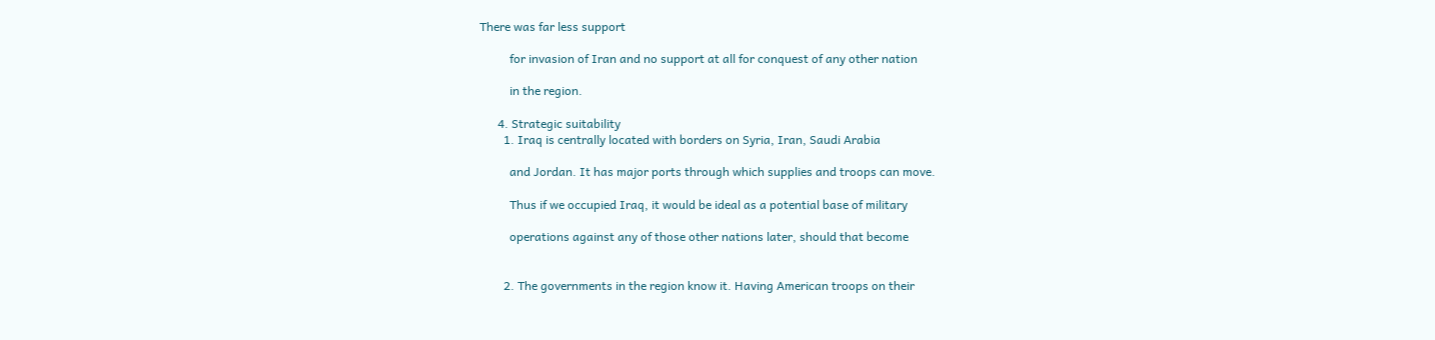There was far less support

          for invasion of Iran and no support at all for conquest of any other nation

          in the region.

      4. Strategic suitability
        1. Iraq is centrally located with borders on Syria, Iran, Saudi Arabia

          and Jordan. It has major ports through which supplies and troops can move.

          Thus if we occupied Iraq, it would be ideal as a potential base of military

          operations against any of those other nations later, should that become


        2. The governments in the region know it. Having American troops on their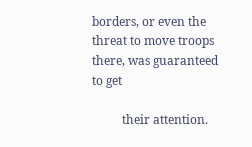borders, or even the threat to move troops there, was guaranteed to get

          their attention.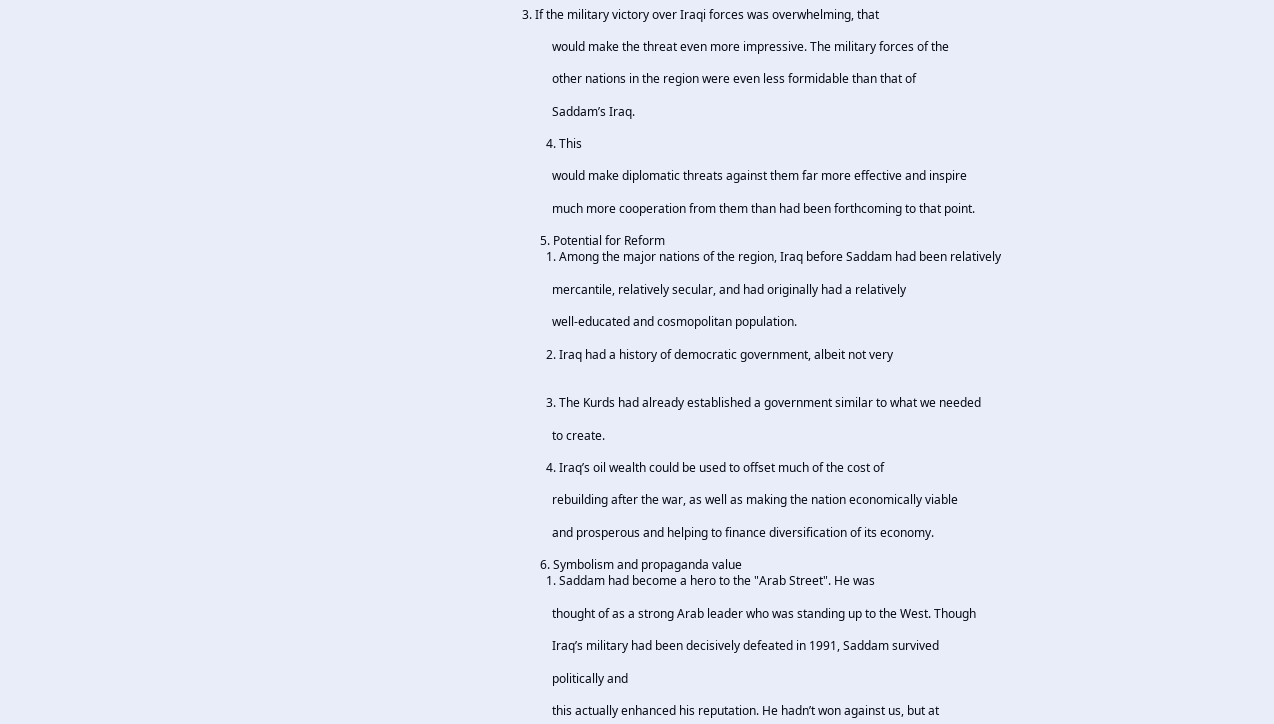3. If the military victory over Iraqi forces was overwhelming, that

          would make the threat even more impressive. The military forces of the

          other nations in the region were even less formidable than that of

          Saddam’s Iraq.

        4. This

          would make diplomatic threats against them far more effective and inspire

          much more cooperation from them than had been forthcoming to that point.

      5. Potential for Reform
        1. Among the major nations of the region, Iraq before Saddam had been relatively

          mercantile, relatively secular, and had originally had a relatively

          well-educated and cosmopolitan population.

        2. Iraq had a history of democratic government, albeit not very


        3. The Kurds had already established a government similar to what we needed

          to create.

        4. Iraq’s oil wealth could be used to offset much of the cost of

          rebuilding after the war, as well as making the nation economically viable

          and prosperous and helping to finance diversification of its economy.

      6. Symbolism and propaganda value
        1. Saddam had become a hero to the "Arab Street". He was

          thought of as a strong Arab leader who was standing up to the West. Though

          Iraq’s military had been decisively defeated in 1991, Saddam survived

          politically and

          this actually enhanced his reputation. He hadn’t won against us, but at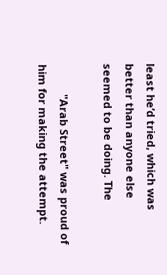least he’d tried, which was better than anyone else seemed to be doing. The

          "Arab Street" was proud of him for making the attempt.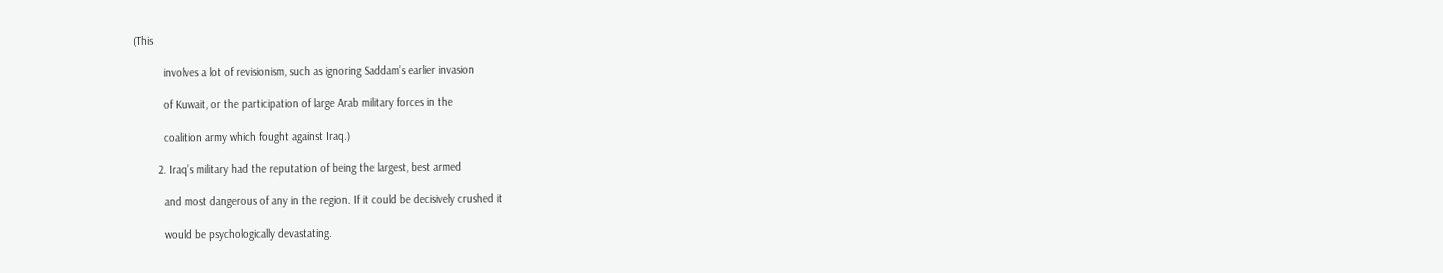(This

          involves a lot of revisionism, such as ignoring Saddam’s earlier invasion

          of Kuwait, or the participation of large Arab military forces in the

          coalition army which fought against Iraq.)

        2. Iraq’s military had the reputation of being the largest, best armed

          and most dangerous of any in the region. If it could be decisively crushed it

          would be psychologically devastating.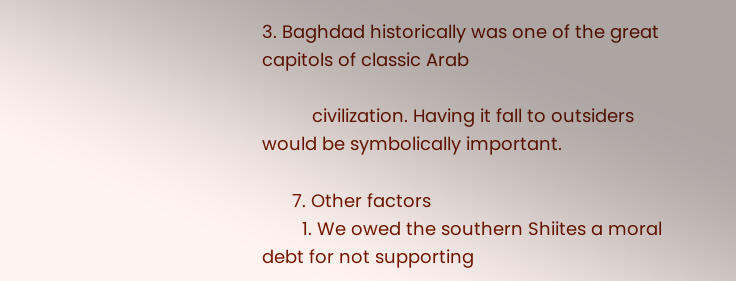3. Baghdad historically was one of the great capitols of classic Arab

          civilization. Having it fall to outsiders would be symbolically important.

      7. Other factors
        1. We owed the southern Shiites a moral debt for not supporting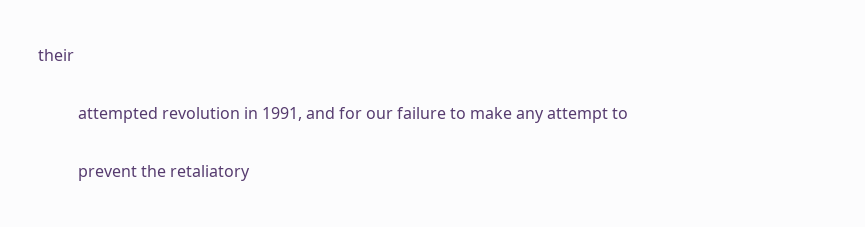their

          attempted revolution in 1991, and for our failure to make any attempt to

          prevent the retaliatory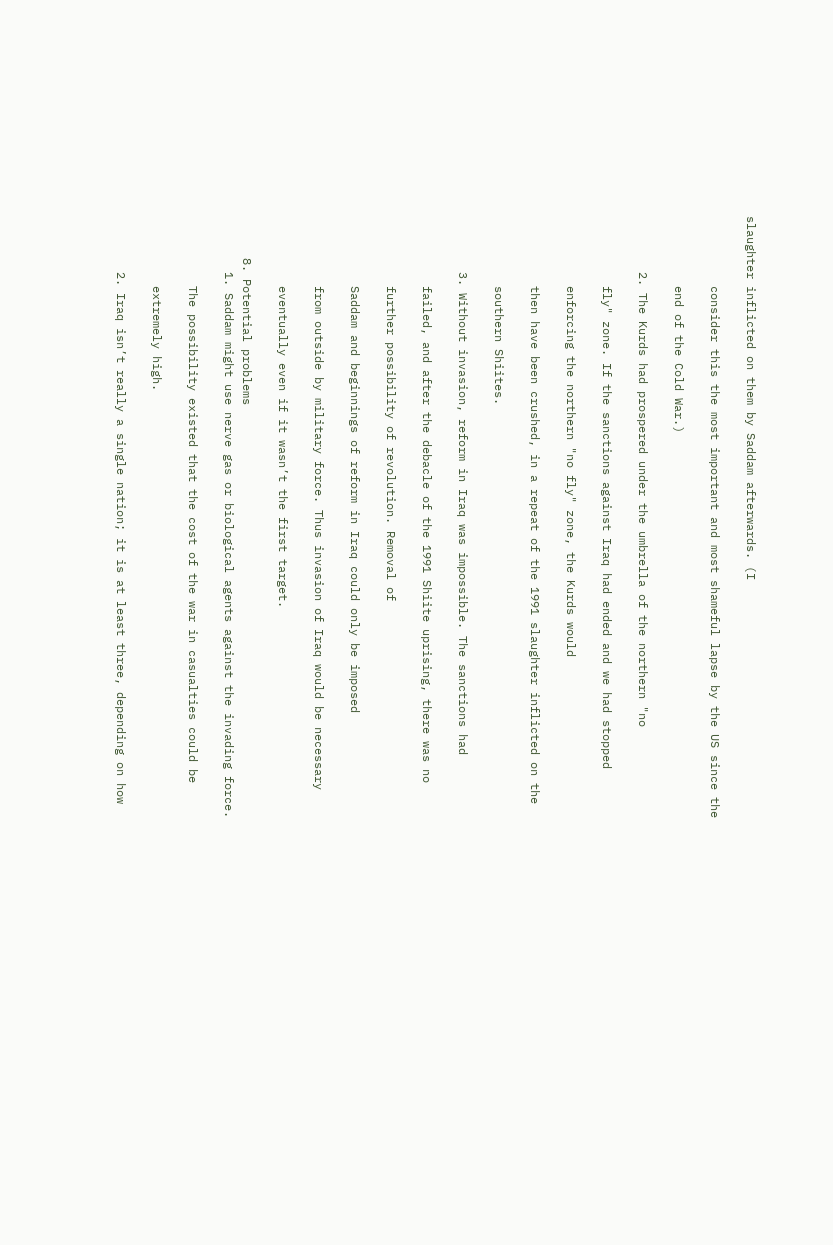slaughter inflicted on them by Saddam afterwards. (I

          consider this the most important and most shameful lapse by the US since the

          end of the Cold War.)

        2. The Kurds had prospered under the umbrella of the northern "no

          fly" zone. If the sanctions against Iraq had ended and we had stopped

          enforcing the northern "no fly" zone, the Kurds would

          then have been crushed, in a repeat of the 1991 slaughter inflicted on the

          southern Shiites.

        3. Without invasion, reform in Iraq was impossible. The sanctions had

          failed, and after the debacle of the 1991 Shiite uprising, there was no

          further possibility of revolution. Removal of

          Saddam and beginnings of reform in Iraq could only be imposed

          from outside by military force. Thus invasion of Iraq would be necessary

          eventually even if it wasn’t the first target.

      8. Potential problems
        1. Saddam might use nerve gas or biological agents against the invading force.

          The possibility existed that the cost of the war in casualties could be

          extremely high.

        2. Iraq isn’t really a single nation; it is at least three, depending on how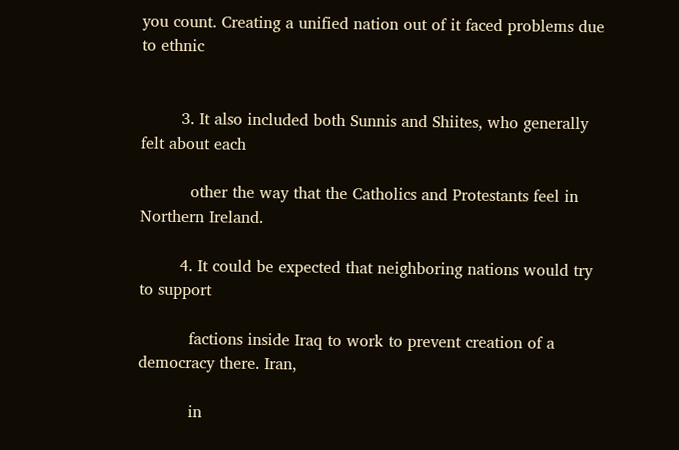you count. Creating a unified nation out of it faced problems due to ethnic


        3. It also included both Sunnis and Shiites, who generally felt about each

          other the way that the Catholics and Protestants feel in Northern Ireland.

        4. It could be expected that neighboring nations would try to support

          factions inside Iraq to work to prevent creation of a democracy there. Iran,

          in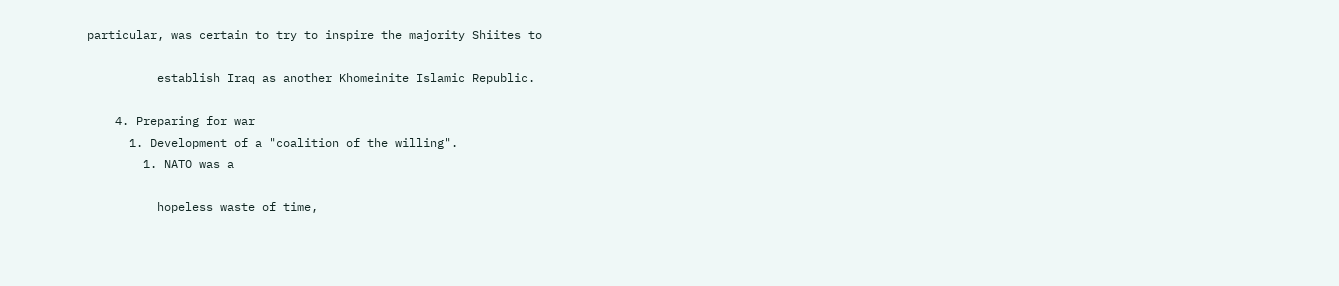particular, was certain to try to inspire the majority Shiites to

          establish Iraq as another Khomeinite Islamic Republic.

    4. Preparing for war
      1. Development of a "coalition of the willing".
        1. NATO was a

          hopeless waste of time,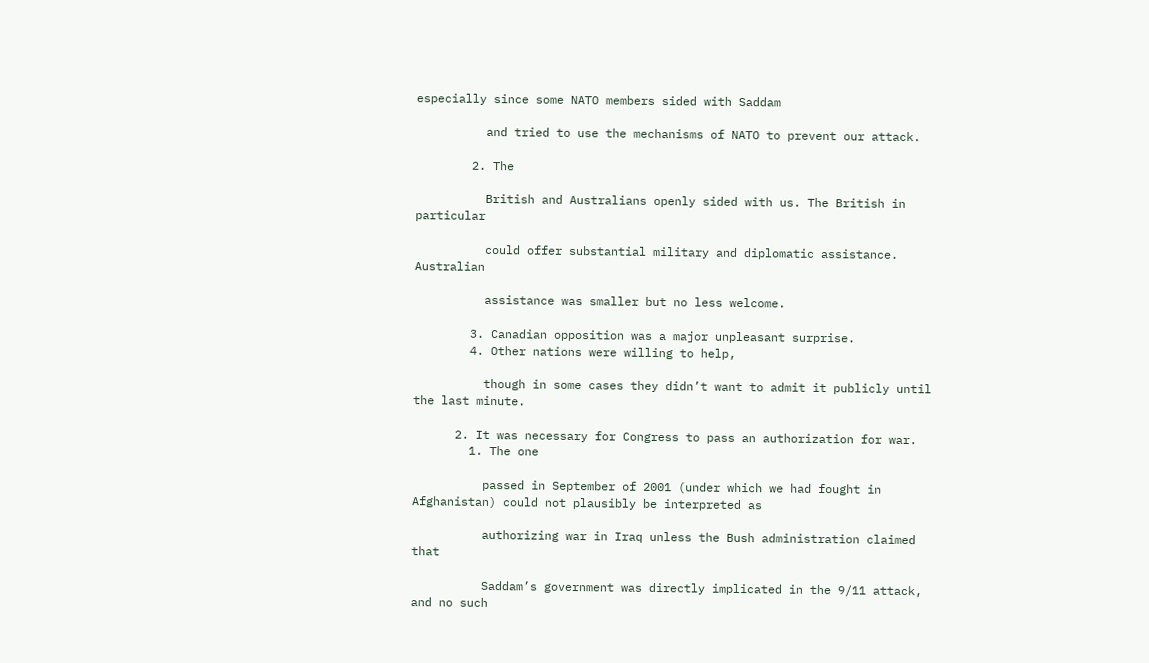especially since some NATO members sided with Saddam

          and tried to use the mechanisms of NATO to prevent our attack.

        2. The

          British and Australians openly sided with us. The British in particular

          could offer substantial military and diplomatic assistance. Australian

          assistance was smaller but no less welcome.

        3. Canadian opposition was a major unpleasant surprise.
        4. Other nations were willing to help,

          though in some cases they didn’t want to admit it publicly until the last minute.

      2. It was necessary for Congress to pass an authorization for war.
        1. The one

          passed in September of 2001 (under which we had fought in Afghanistan) could not plausibly be interpreted as

          authorizing war in Iraq unless the Bush administration claimed that

          Saddam’s government was directly implicated in the 9/11 attack, and no such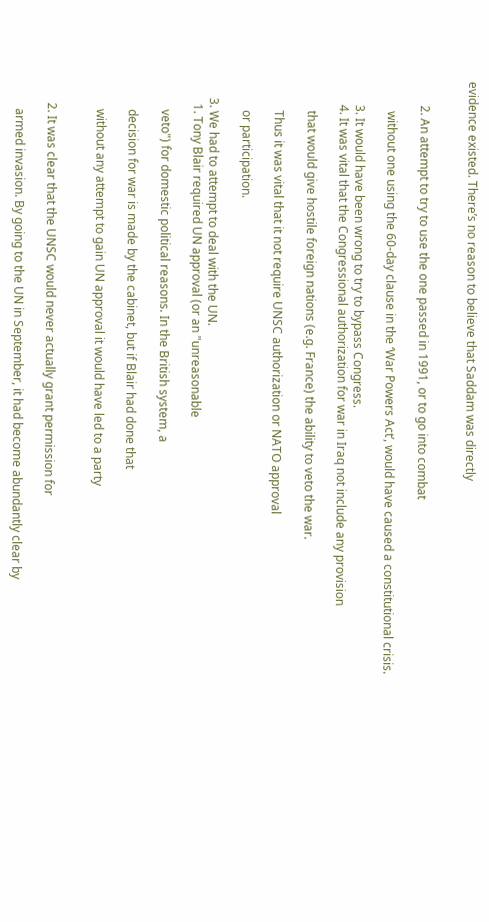evidence existed. There’s no reason to believe that Saddam was directly


        2. An attempt to try to use the one passed in 1991, or to go into combat

          without one using the 60-day clause in the ‘War Powers Act’, would have caused a constitutional crisis.

        3. It would have been wrong to try to bypass Congress.
        4. It was vital that the Congressional authorization for war in Iraq not include any provision

          that would give hostile foreign nations (e.g. France) the ability to veto the war.

          Thus it was vital that it not require UNSC authorization or NATO approval

          or participation.

      3. We had to attempt to deal with the UN.
        1. Tony Blair required UN approval (or an "unreasonable

          veto") for domestic political reasons. In the British system, a

          decision for war is made by the cabinet, but if Blair had done that

          without any attempt to gain UN approval it would have led to a party


        2. It was clear that the UNSC would never actually grant permission for

          armed invasion. By going to the UN in September, it had become abundantly clear by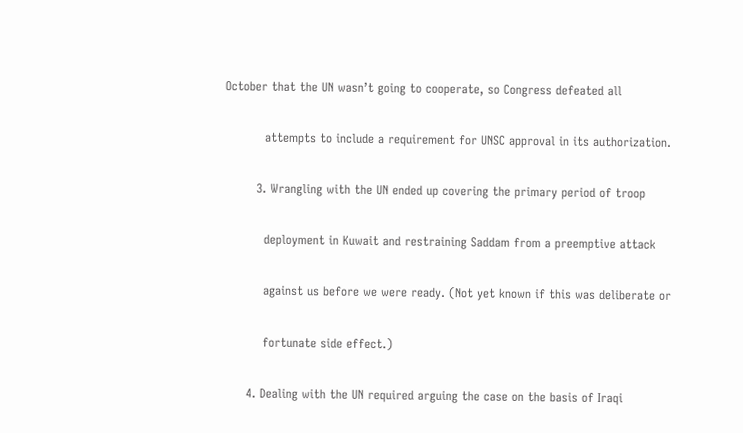October that the UN wasn’t going to cooperate, so Congress defeated all

          attempts to include a requirement for UNSC approval in its authorization.

        3. Wrangling with the UN ended up covering the primary period of troop

          deployment in Kuwait and restraining Saddam from a preemptive attack

          against us before we were ready. (Not yet known if this was deliberate or

          fortunate side effect.)

      4. Dealing with the UN required arguing the case on the basis of Iraqi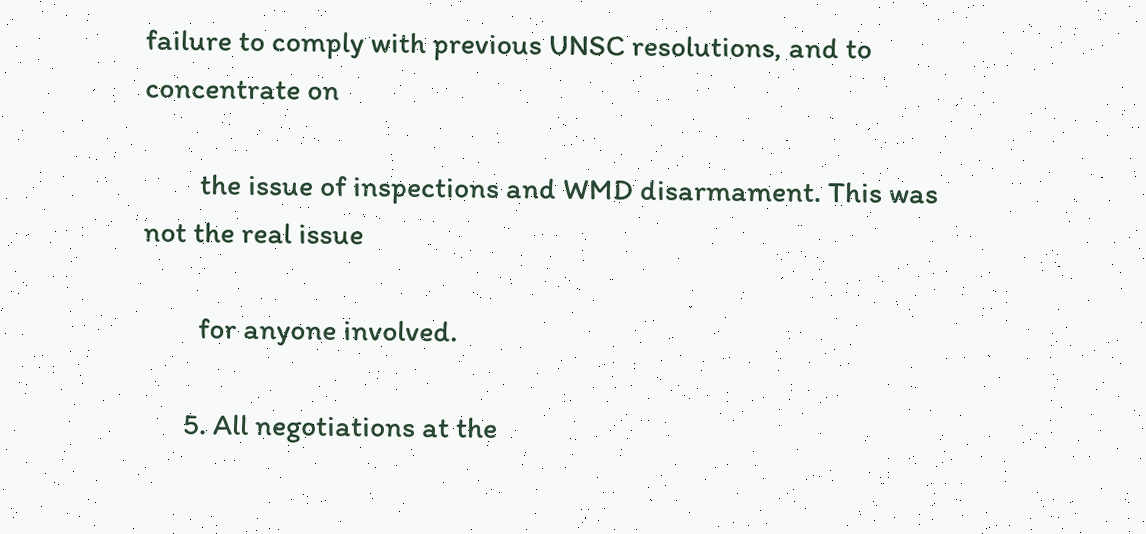failure to comply with previous UNSC resolutions, and to concentrate on

        the issue of inspections and WMD disarmament. This was not the real issue

        for anyone involved.

      5. All negotiations at the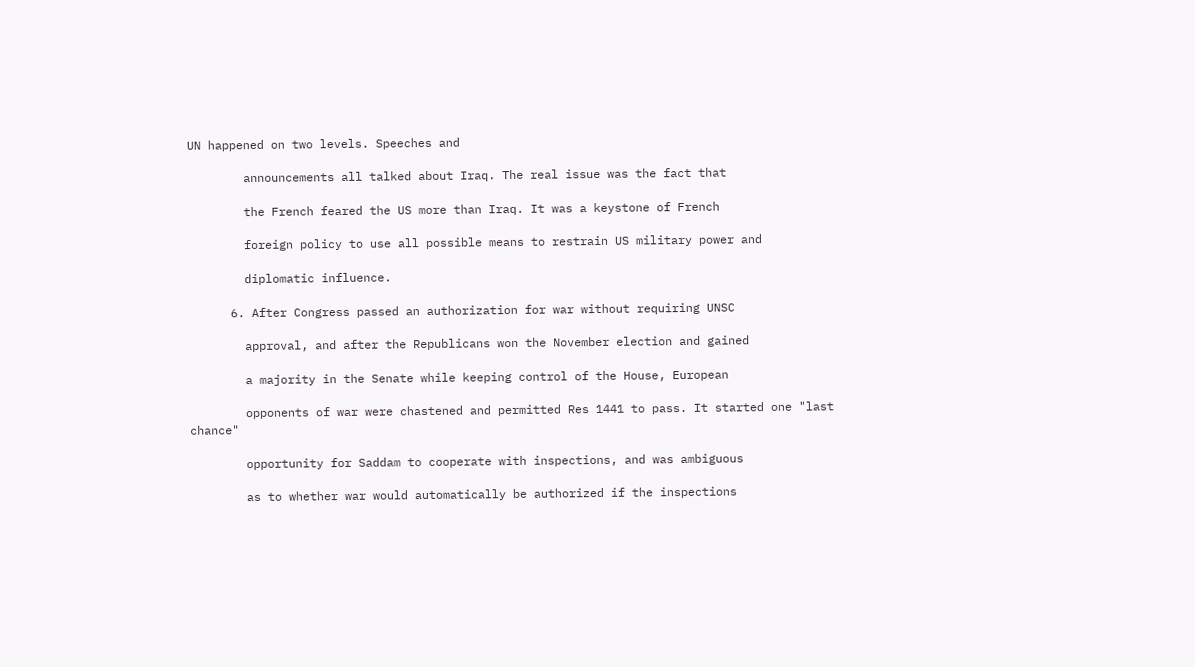UN happened on two levels. Speeches and

        announcements all talked about Iraq. The real issue was the fact that

        the French feared the US more than Iraq. It was a keystone of French

        foreign policy to use all possible means to restrain US military power and

        diplomatic influence.

      6. After Congress passed an authorization for war without requiring UNSC

        approval, and after the Republicans won the November election and gained

        a majority in the Senate while keeping control of the House, European

        opponents of war were chastened and permitted Res 1441 to pass. It started one "last chance"

        opportunity for Saddam to cooperate with inspections, and was ambiguous

        as to whether war would automatically be authorized if the inspections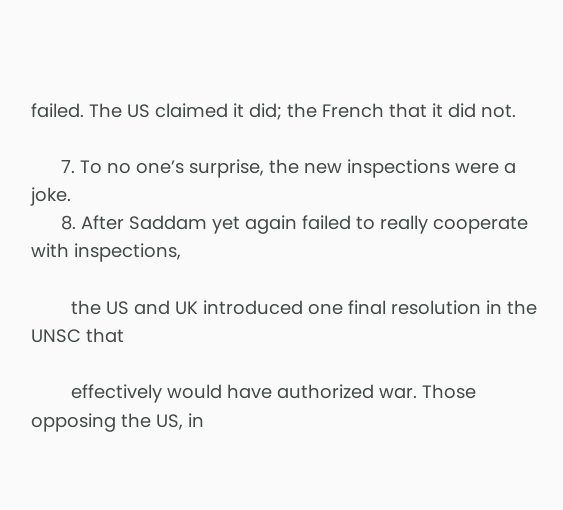failed. The US claimed it did; the French that it did not.

      7. To no one’s surprise, the new inspections were a joke.
      8. After Saddam yet again failed to really cooperate with inspections,

        the US and UK introduced one final resolution in the UNSC that

        effectively would have authorized war. Those opposing the US, in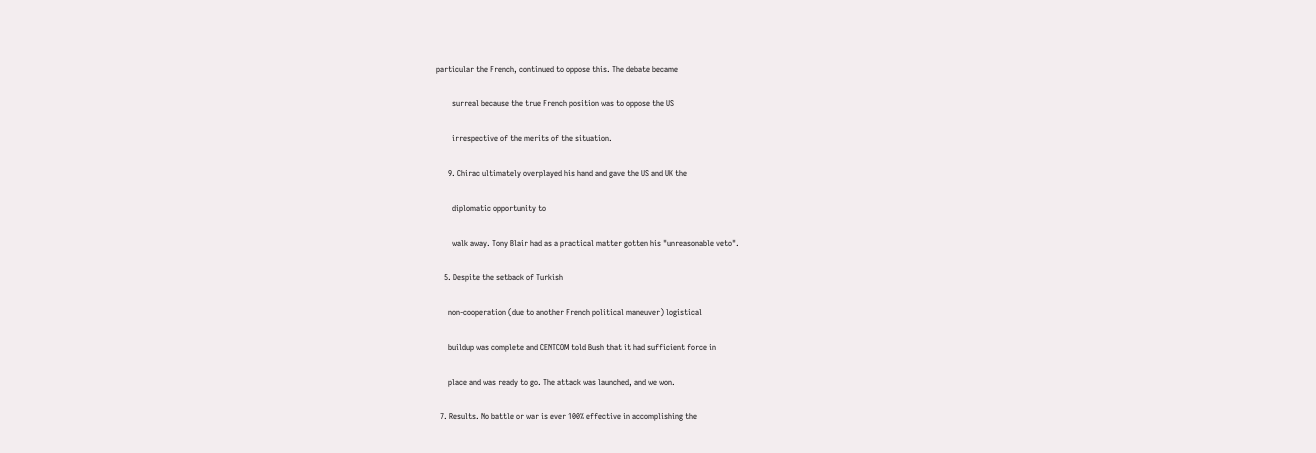particular the French, continued to oppose this. The debate became

        surreal because the true French position was to oppose the US

        irrespective of the merits of the situation.

      9. Chirac ultimately overplayed his hand and gave the US and UK the

        diplomatic opportunity to

        walk away. Tony Blair had as a practical matter gotten his "unreasonable veto".

    5. Despite the setback of Turkish

      non-cooperation (due to another French political maneuver) logistical

      buildup was complete and CENTCOM told Bush that it had sufficient force in

      place and was ready to go. The attack was launched, and we won.

  7. Results. No battle or war is ever 100% effective in accomplishing the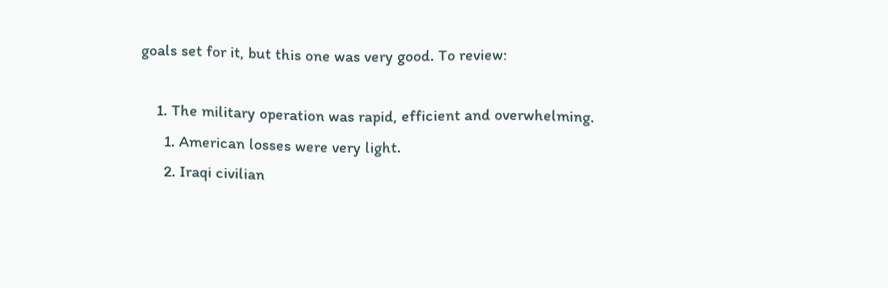goals set for it, but this one was very good. To review:

    1. The military operation was rapid, efficient and overwhelming.
      1. American losses were very light.
      2. Iraqi civilian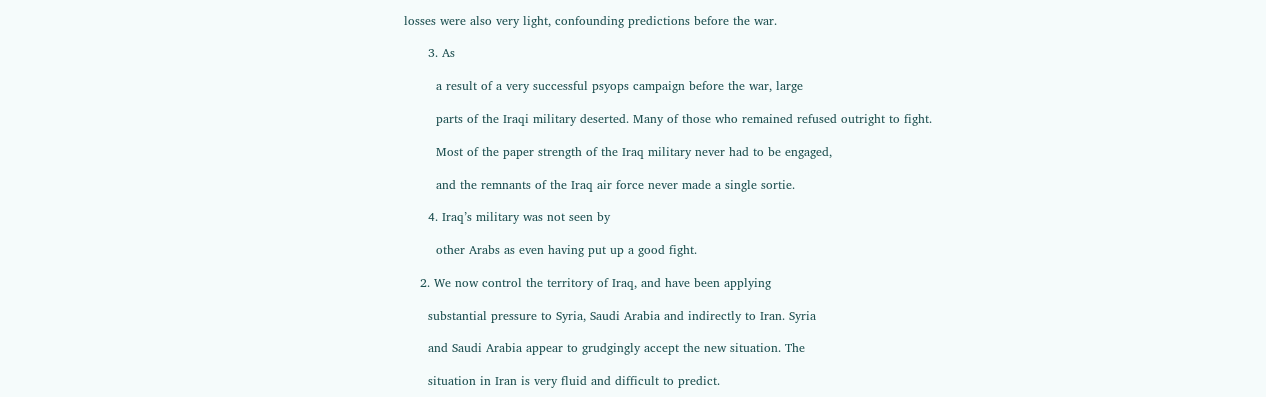losses were also very light, confounding predictions before the war.

      3. As

        a result of a very successful psyops campaign before the war, large

        parts of the Iraqi military deserted. Many of those who remained refused outright to fight.

        Most of the paper strength of the Iraq military never had to be engaged,

        and the remnants of the Iraq air force never made a single sortie.

      4. Iraq’s military was not seen by

        other Arabs as even having put up a good fight.

    2. We now control the territory of Iraq, and have been applying

      substantial pressure to Syria, Saudi Arabia and indirectly to Iran. Syria

      and Saudi Arabia appear to grudgingly accept the new situation. The

      situation in Iran is very fluid and difficult to predict.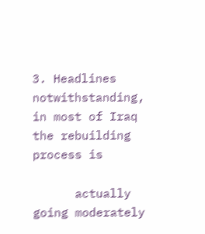3. Headlines notwithstanding, in most of Iraq the rebuilding process is

      actually going moderately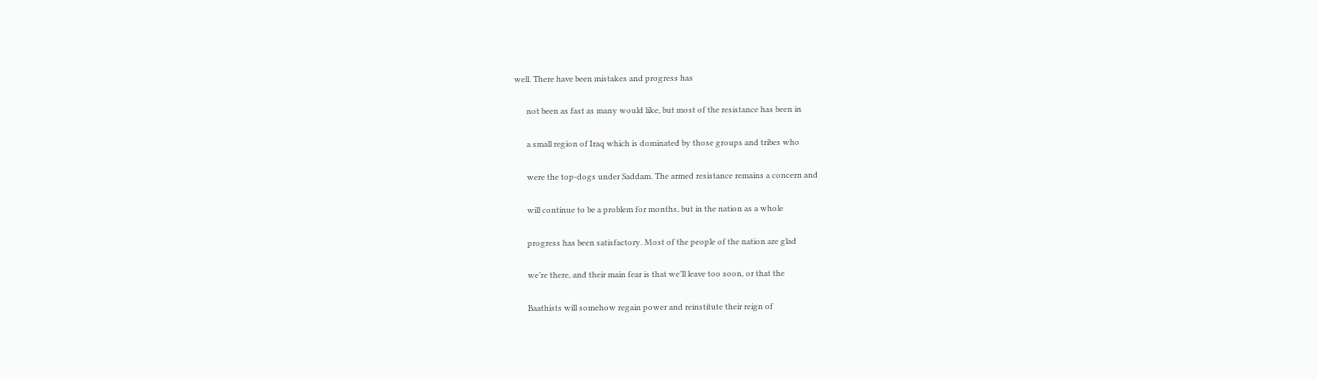well. There have been mistakes and progress has

      not been as fast as many would like, but most of the resistance has been in

      a small region of Iraq which is dominated by those groups and tribes who

      were the top-dogs under Saddam. The armed resistance remains a concern and

      will continue to be a problem for months, but in the nation as a whole

      progress has been satisfactory. Most of the people of the nation are glad

      we’re there, and their main fear is that we’ll leave too soon, or that the

      Baathists will somehow regain power and reinstitute their reign of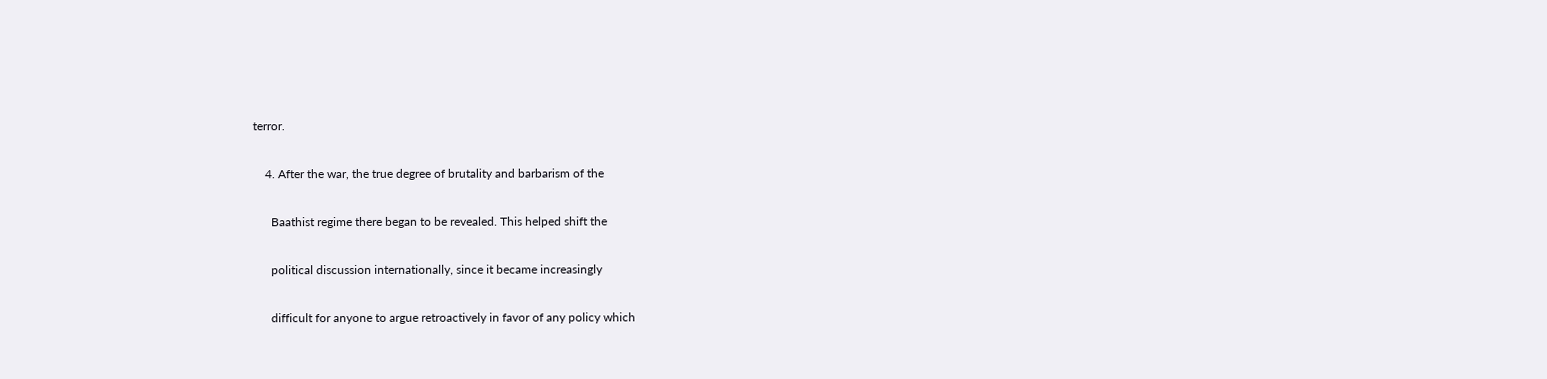terror.

    4. After the war, the true degree of brutality and barbarism of the

      Baathist regime there began to be revealed. This helped shift the

      political discussion internationally, since it became increasingly

      difficult for anyone to argue retroactively in favor of any policy which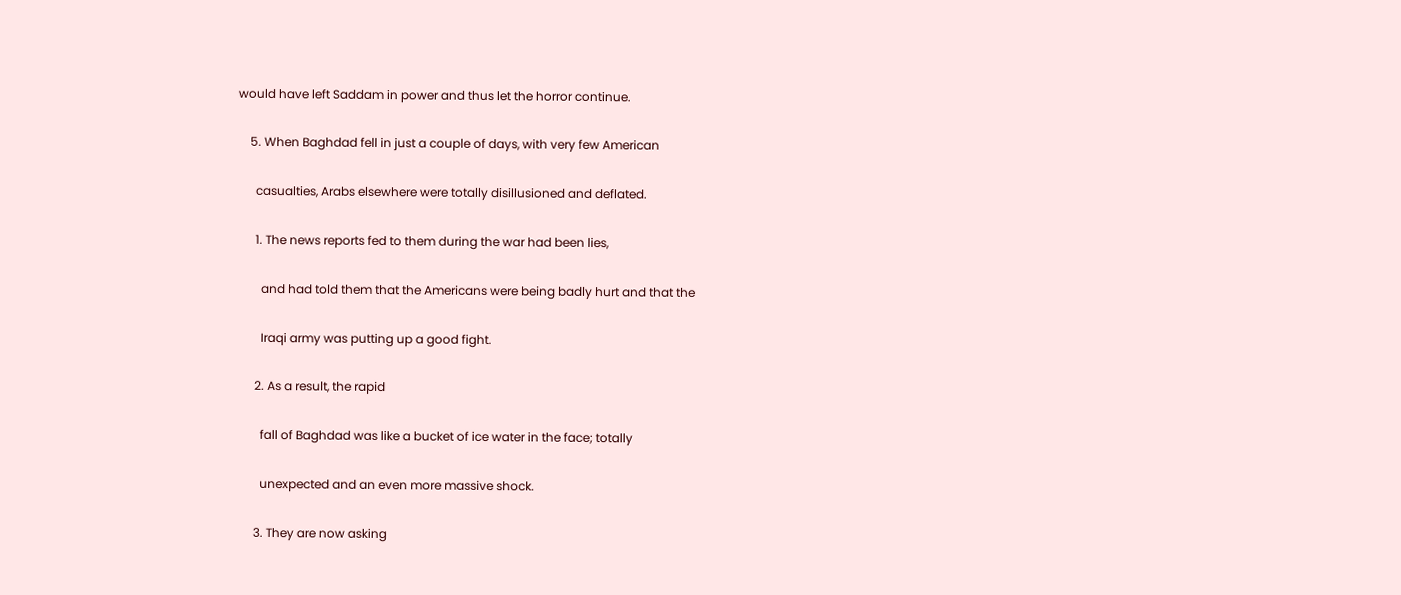would have left Saddam in power and thus let the horror continue.

    5. When Baghdad fell in just a couple of days, with very few American

      casualties, Arabs elsewhere were totally disillusioned and deflated.

      1. The news reports fed to them during the war had been lies,

        and had told them that the Americans were being badly hurt and that the

        Iraqi army was putting up a good fight.

      2. As a result, the rapid

        fall of Baghdad was like a bucket of ice water in the face; totally

        unexpected and an even more massive shock.

      3. They are now asking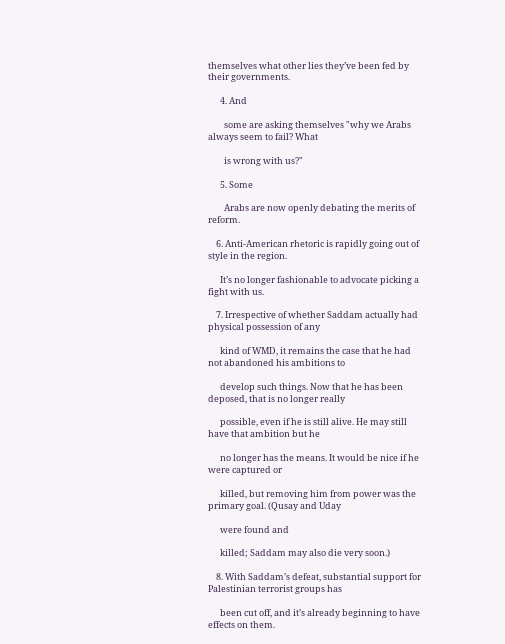themselves what other lies they’ve been fed by their governments.

      4. And

        some are asking themselves "why we Arabs always seem to fail? What

        is wrong with us?"

      5. Some

        Arabs are now openly debating the merits of reform.

    6. Anti-American rhetoric is rapidly going out of style in the region.

      It’s no longer fashionable to advocate picking a fight with us.

    7. Irrespective of whether Saddam actually had physical possession of any

      kind of WMD, it remains the case that he had not abandoned his ambitions to

      develop such things. Now that he has been deposed, that is no longer really

      possible, even if he is still alive. He may still have that ambition but he

      no longer has the means. It would be nice if he were captured or

      killed, but removing him from power was the primary goal. (Qusay and Uday

      were found and

      killed; Saddam may also die very soon.)

    8. With Saddam’s defeat, substantial support for Palestinian terrorist groups has

      been cut off, and it’s already beginning to have effects on them.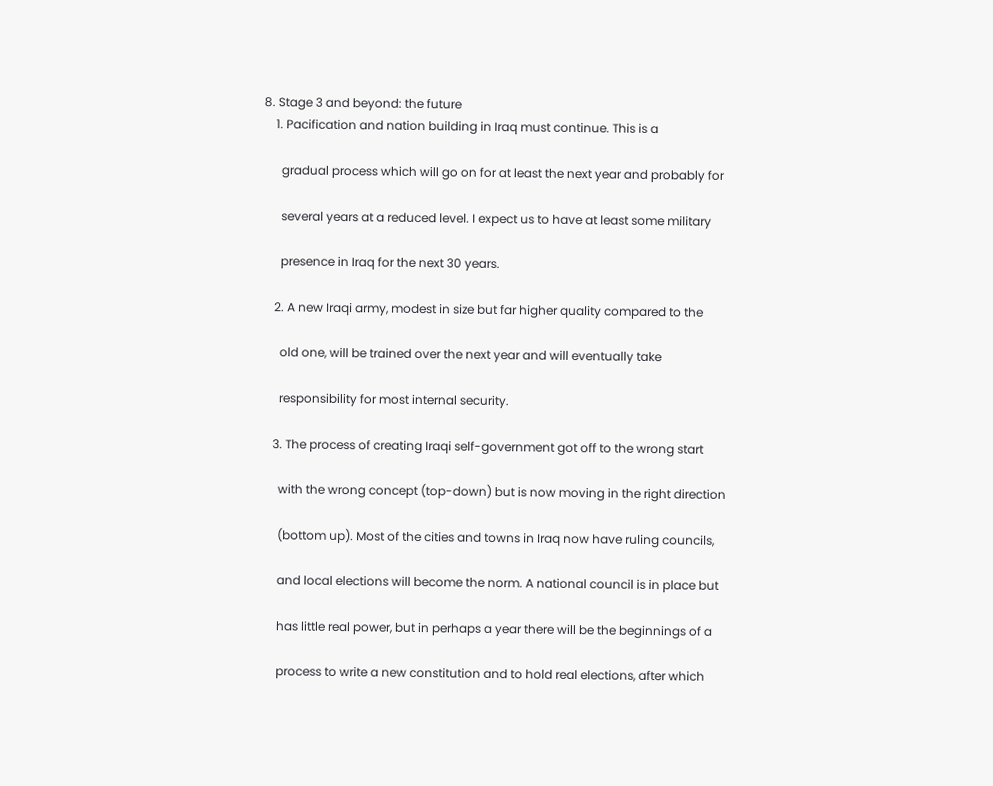8. Stage 3 and beyond: the future
    1. Pacification and nation building in Iraq must continue. This is a

      gradual process which will go on for at least the next year and probably for

      several years at a reduced level. I expect us to have at least some military

      presence in Iraq for the next 30 years.

    2. A new Iraqi army, modest in size but far higher quality compared to the

      old one, will be trained over the next year and will eventually take

      responsibility for most internal security.

    3. The process of creating Iraqi self-government got off to the wrong start

      with the wrong concept (top-down) but is now moving in the right direction

      (bottom up). Most of the cities and towns in Iraq now have ruling councils,

      and local elections will become the norm. A national council is in place but

      has little real power, but in perhaps a year there will be the beginnings of a

      process to write a new constitution and to hold real elections, after which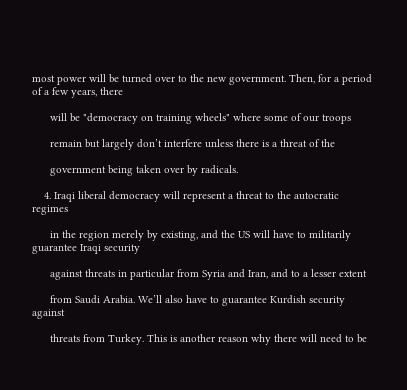most power will be turned over to the new government. Then, for a period of a few years, there

      will be "democracy on training wheels" where some of our troops

      remain but largely don’t interfere unless there is a threat of the

      government being taken over by radicals.

    4. Iraqi liberal democracy will represent a threat to the autocratic regimes

      in the region merely by existing, and the US will have to militarily guarantee Iraqi security

      against threats in particular from Syria and Iran, and to a lesser extent

      from Saudi Arabia. We’ll also have to guarantee Kurdish security against

      threats from Turkey. This is another reason why there will need to be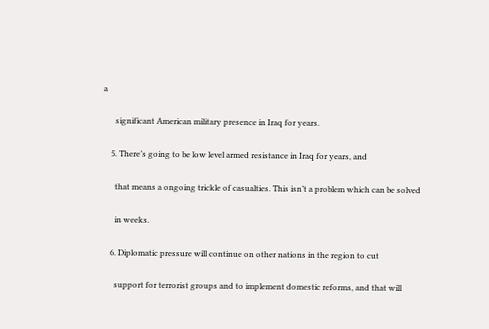a

      significant American military presence in Iraq for years.

    5. There’s going to be low level armed resistance in Iraq for years, and

      that means a ongoing trickle of casualties. This isn’t a problem which can be solved

      in weeks.

    6. Diplomatic pressure will continue on other nations in the region to cut

      support for terrorist groups and to implement domestic reforms, and that will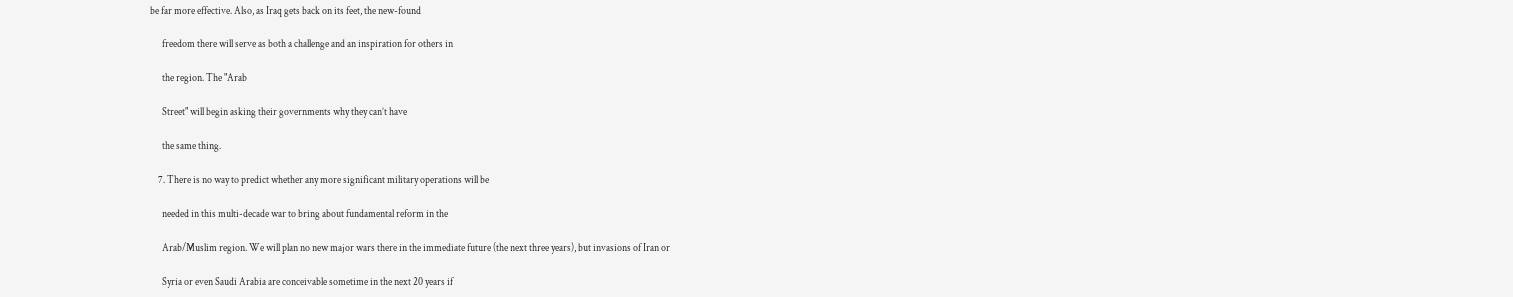be far more effective. Also, as Iraq gets back on its feet, the new-found

      freedom there will serve as both a challenge and an inspiration for others in

      the region. The "Arab

      Street" will begin asking their governments why they can’t have

      the same thing.

    7. There is no way to predict whether any more significant military operations will be

      needed in this multi-decade war to bring about fundamental reform in the

      Arab/Muslim region. We will plan no new major wars there in the immediate future (the next three years), but invasions of Iran or

      Syria or even Saudi Arabia are conceivable sometime in the next 20 years if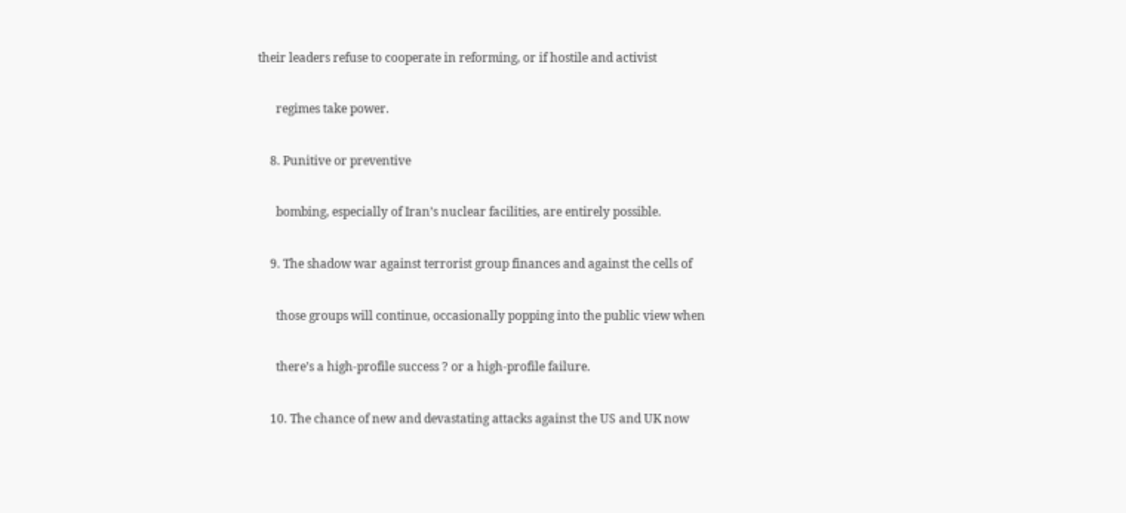their leaders refuse to cooperate in reforming, or if hostile and activist

      regimes take power.

    8. Punitive or preventive

      bombing, especially of Iran’s nuclear facilities, are entirely possible.

    9. The shadow war against terrorist group finances and against the cells of

      those groups will continue, occasionally popping into the public view when

      there’s a high-profile success ? or a high-profile failure.

    10. The chance of new and devastating attacks against the US and UK now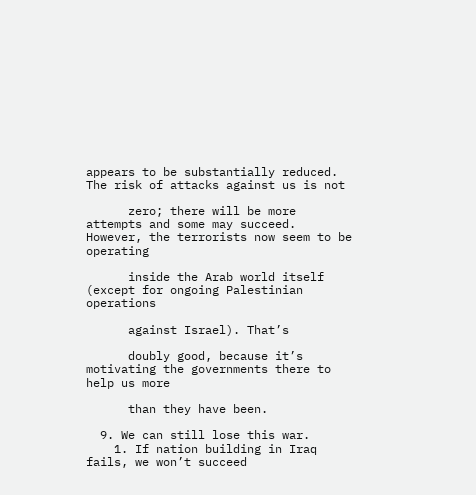appears to be substantially reduced. The risk of attacks against us is not

      zero; there will be more attempts and some may succeed. However, the terrorists now seem to be operating

      inside the Arab world itself (except for ongoing Palestinian operations

      against Israel). That’s

      doubly good, because it’s motivating the governments there to help us more

      than they have been.

  9. We can still lose this war.
    1. If nation building in Iraq fails, we won’t succeed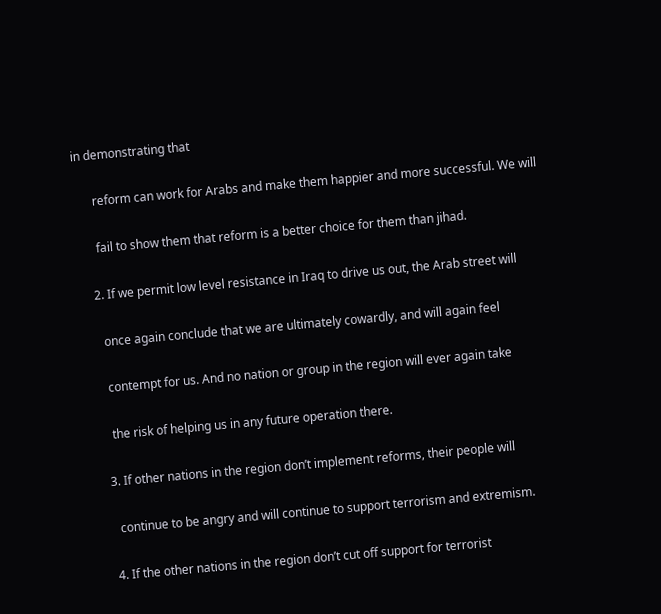in demonstrating that

      reform can work for Arabs and make them happier and more successful. We will

      fail to show them that reform is a better choice for them than jihad.

    2. If we permit low level resistance in Iraq to drive us out, the Arab street will

      once again conclude that we are ultimately cowardly, and will again feel

      contempt for us. And no nation or group in the region will ever again take

      the risk of helping us in any future operation there.

    3. If other nations in the region don’t implement reforms, their people will

      continue to be angry and will continue to support terrorism and extremism.

    4. If the other nations in the region don’t cut off support for terrorist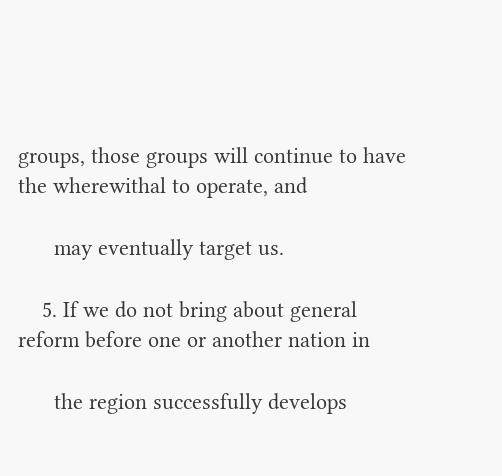groups, those groups will continue to have the wherewithal to operate, and

      may eventually target us.

    5. If we do not bring about general reform before one or another nation in

      the region successfully develops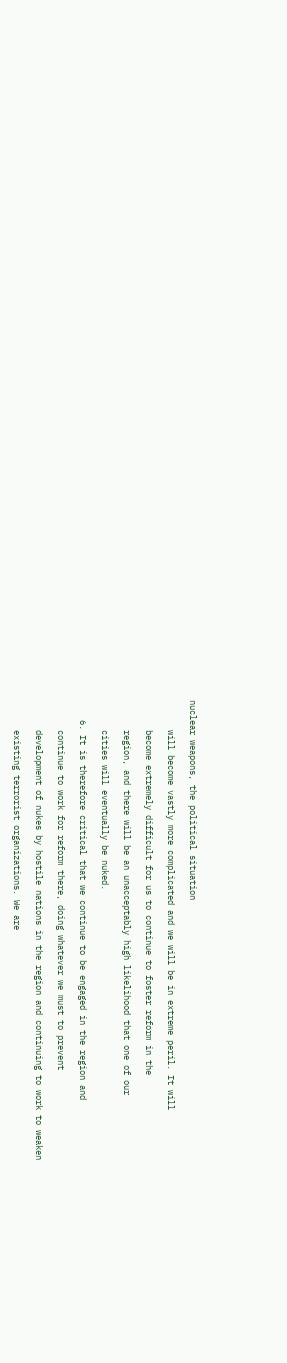nuclear weapons, the political situation

      will become vastly more complicated and we will be in extreme peril. It will

      become extremely difficult for us to continue to foster reform in the

      region, and there will be an unacceptably high likelihood that one of our

      cities will eventually be nuked.

    6. It is therefore critical that we continue to be engaged in the region and

      continue to work for reform there, doing whatever we must to prevent

      development of nukes by hostile nations in the region and continuing to work to weaken

      existing terrorist organizations. We are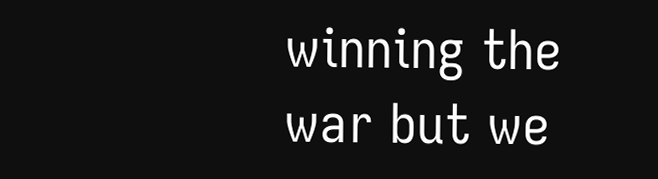winning the war but we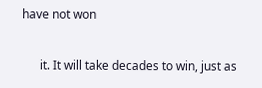have not won

      it. It will take decades to win, just as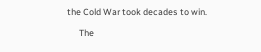the Cold War took decades to win.

      The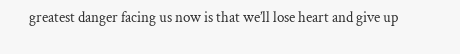greatest danger facing us now is that we’ll lose heart and give up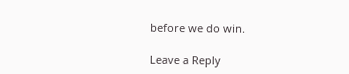before we do win.

Leave a Reply